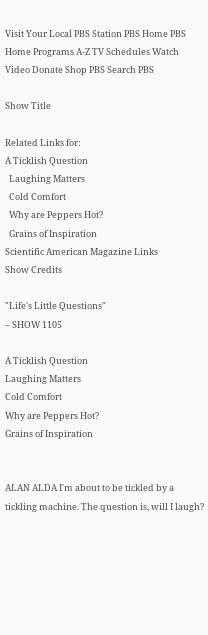Visit Your Local PBS Station PBS Home PBS Home Programs A-Z TV Schedules Watch Video Donate Shop PBS Search PBS

Show Title

Related Links for:
A Ticklish Question
  Laughing Matters
  Cold Comfort
  Why are Peppers Hot?
  Grains of Inspiration
Scientific American Magazine Links
Show Credits

"Life's Little Questions"
– SHOW 1105

A Ticklish Question
Laughing Matters
Cold Comfort
Why are Peppers Hot?
Grains of Inspiration


ALAN ALDA I'm about to be tickled by a tickling machine. The question is, will I laugh?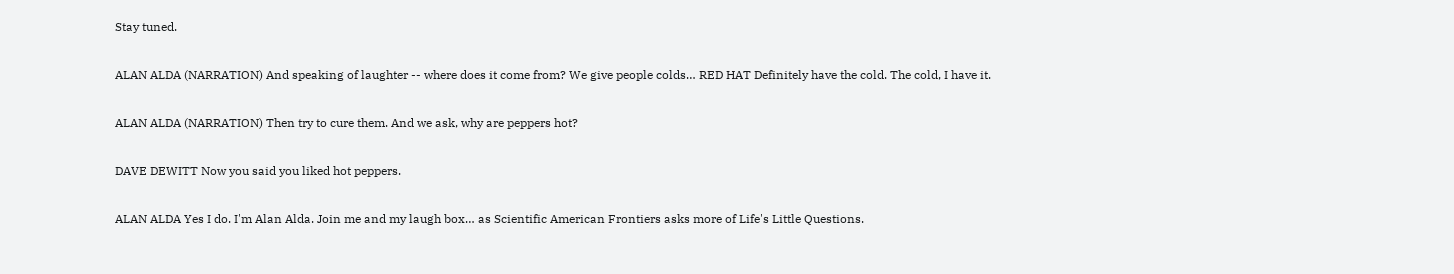Stay tuned.

ALAN ALDA (NARRATION) And speaking of laughter -- where does it come from? We give people colds… RED HAT Definitely have the cold. The cold, I have it.

ALAN ALDA (NARRATION) Then try to cure them. And we ask, why are peppers hot?

DAVE DEWITT Now you said you liked hot peppers.

ALAN ALDA Yes I do. I'm Alan Alda. Join me and my laugh box… as Scientific American Frontiers asks more of Life's Little Questions.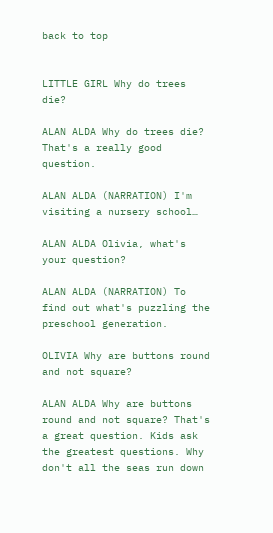back to top


LITTLE GIRL Why do trees die?

ALAN ALDA Why do trees die? That's a really good question.

ALAN ALDA (NARRATION) I'm visiting a nursery school…

ALAN ALDA Olivia, what's your question?

ALAN ALDA (NARRATION) To find out what's puzzling the preschool generation.

OLIVIA Why are buttons round and not square?

ALAN ALDA Why are buttons round and not square? That's a great question. Kids ask the greatest questions. Why don't all the seas run down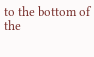to the bottom of the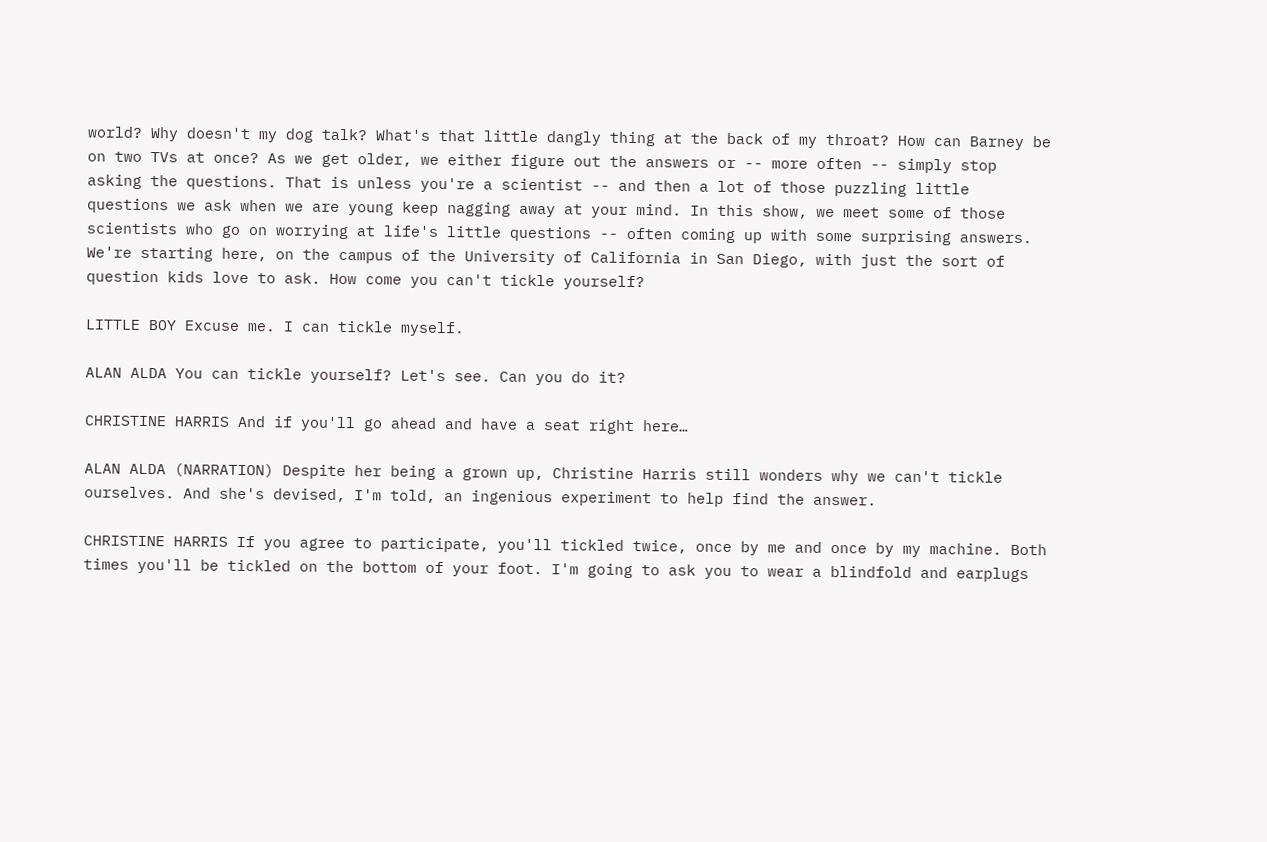world? Why doesn't my dog talk? What's that little dangly thing at the back of my throat? How can Barney be on two TVs at once? As we get older, we either figure out the answers or -- more often -- simply stop asking the questions. That is unless you're a scientist -- and then a lot of those puzzling little questions we ask when we are young keep nagging away at your mind. In this show, we meet some of those scientists who go on worrying at life's little questions -- often coming up with some surprising answers. We're starting here, on the campus of the University of California in San Diego, with just the sort of question kids love to ask. How come you can't tickle yourself?

LITTLE BOY Excuse me. I can tickle myself.

ALAN ALDA You can tickle yourself? Let's see. Can you do it?

CHRISTINE HARRIS And if you'll go ahead and have a seat right here…

ALAN ALDA (NARRATION) Despite her being a grown up, Christine Harris still wonders why we can't tickle ourselves. And she's devised, I'm told, an ingenious experiment to help find the answer.

CHRISTINE HARRIS If you agree to participate, you'll tickled twice, once by me and once by my machine. Both times you'll be tickled on the bottom of your foot. I'm going to ask you to wear a blindfold and earplugs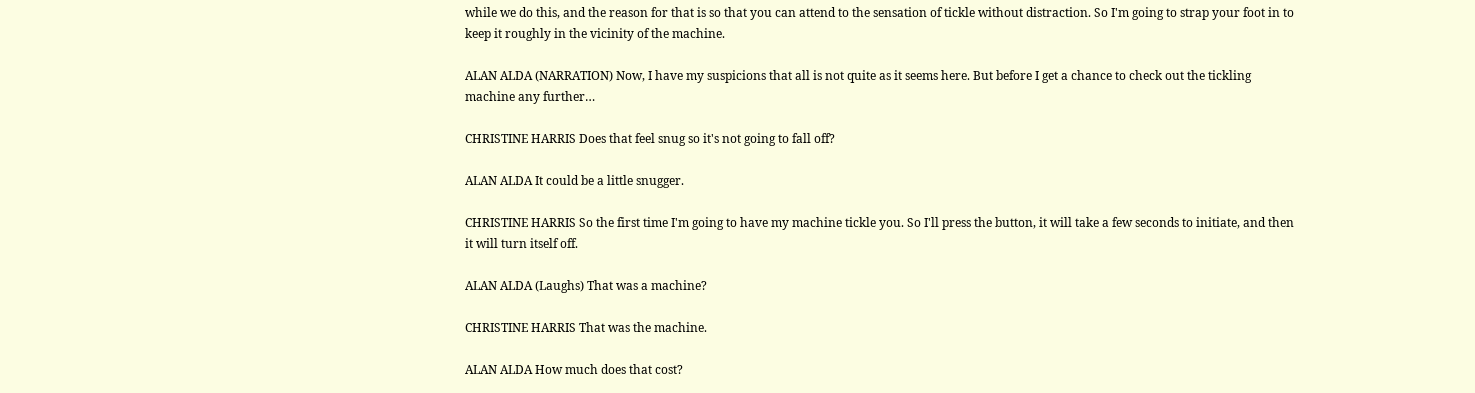while we do this, and the reason for that is so that you can attend to the sensation of tickle without distraction. So I'm going to strap your foot in to keep it roughly in the vicinity of the machine.

ALAN ALDA (NARRATION) Now, I have my suspicions that all is not quite as it seems here. But before I get a chance to check out the tickling machine any further…

CHRISTINE HARRIS Does that feel snug so it's not going to fall off?

ALAN ALDA It could be a little snugger.

CHRISTINE HARRIS So the first time I'm going to have my machine tickle you. So I'll press the button, it will take a few seconds to initiate, and then it will turn itself off.

ALAN ALDA (Laughs) That was a machine?

CHRISTINE HARRIS That was the machine.

ALAN ALDA How much does that cost?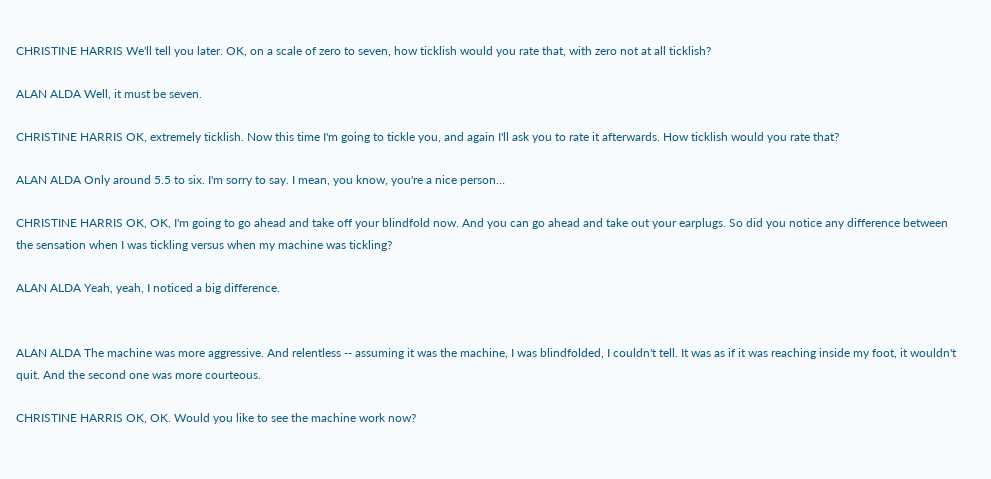CHRISTINE HARRIS We'll tell you later. OK, on a scale of zero to seven, how ticklish would you rate that, with zero not at all ticklish?

ALAN ALDA Well, it must be seven.

CHRISTINE HARRIS OK, extremely ticklish. Now this time I'm going to tickle you, and again I'll ask you to rate it afterwards. How ticklish would you rate that?

ALAN ALDA Only around 5.5 to six. I'm sorry to say. I mean, you know, you're a nice person…

CHRISTINE HARRIS OK, OK, I'm going to go ahead and take off your blindfold now. And you can go ahead and take out your earplugs. So did you notice any difference between the sensation when I was tickling versus when my machine was tickling?

ALAN ALDA Yeah, yeah, I noticed a big difference.


ALAN ALDA The machine was more aggressive. And relentless -- assuming it was the machine, I was blindfolded, I couldn't tell. It was as if it was reaching inside my foot, it wouldn't quit. And the second one was more courteous.

CHRISTINE HARRIS OK, OK. Would you like to see the machine work now?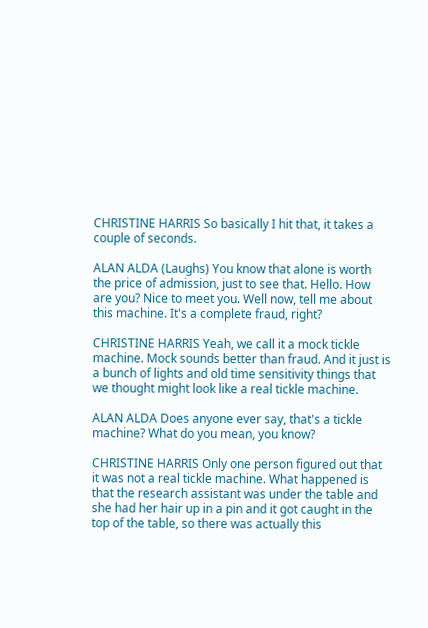CHRISTINE HARRIS So basically I hit that, it takes a couple of seconds.

ALAN ALDA (Laughs) You know that alone is worth the price of admission, just to see that. Hello. How are you? Nice to meet you. Well now, tell me about this machine. It's a complete fraud, right?

CHRISTINE HARRIS Yeah, we call it a mock tickle machine. Mock sounds better than fraud. And it just is a bunch of lights and old time sensitivity things that we thought might look like a real tickle machine.

ALAN ALDA Does anyone ever say, that's a tickle machine? What do you mean, you know?

CHRISTINE HARRIS Only one person figured out that it was not a real tickle machine. What happened is that the research assistant was under the table and she had her hair up in a pin and it got caught in the top of the table, so there was actually this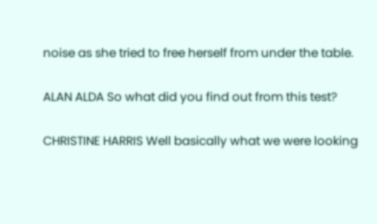noise as she tried to free herself from under the table.

ALAN ALDA So what did you find out from this test?

CHRISTINE HARRIS Well basically what we were looking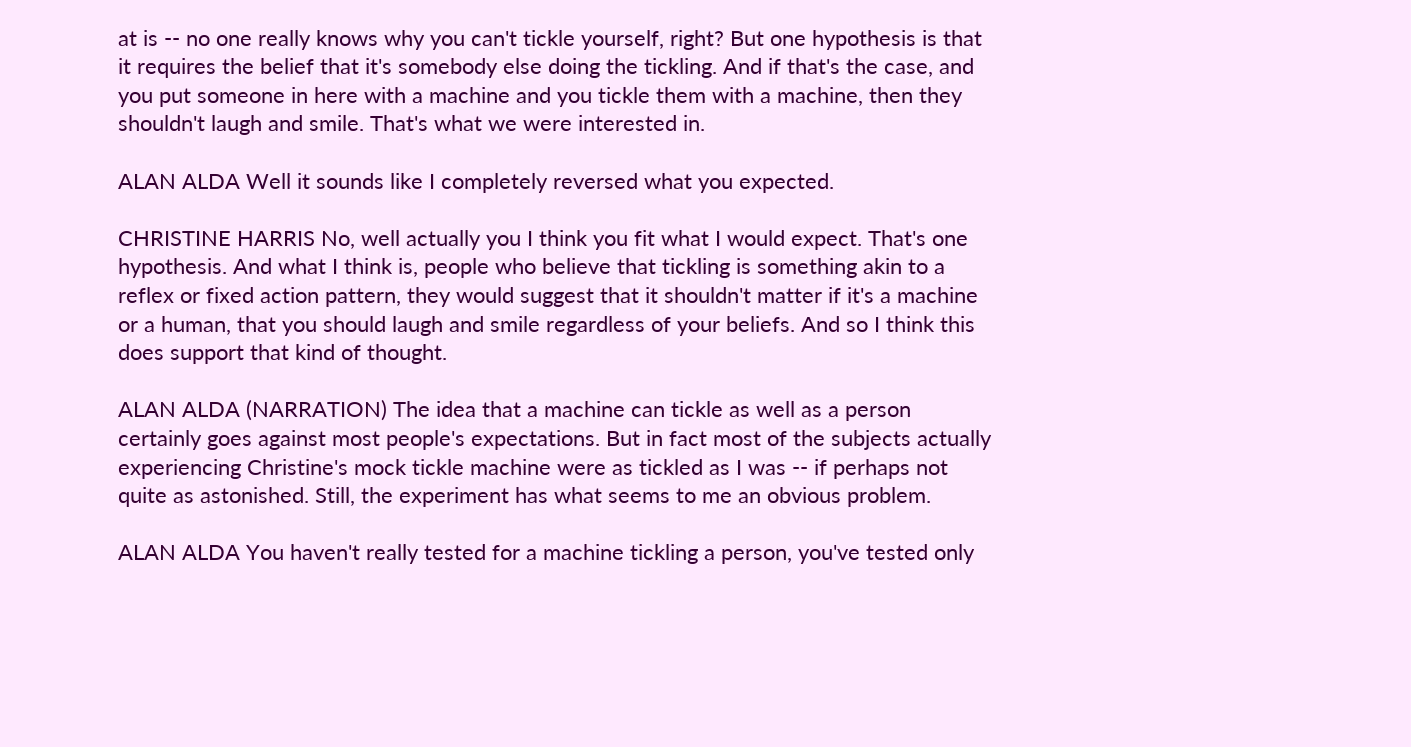at is -- no one really knows why you can't tickle yourself, right? But one hypothesis is that it requires the belief that it's somebody else doing the tickling. And if that's the case, and you put someone in here with a machine and you tickle them with a machine, then they shouldn't laugh and smile. That's what we were interested in.

ALAN ALDA Well it sounds like I completely reversed what you expected.

CHRISTINE HARRIS No, well actually you I think you fit what I would expect. That's one hypothesis. And what I think is, people who believe that tickling is something akin to a reflex or fixed action pattern, they would suggest that it shouldn't matter if it's a machine or a human, that you should laugh and smile regardless of your beliefs. And so I think this does support that kind of thought.

ALAN ALDA (NARRATION) The idea that a machine can tickle as well as a person certainly goes against most people's expectations. But in fact most of the subjects actually experiencing Christine's mock tickle machine were as tickled as I was -- if perhaps not quite as astonished. Still, the experiment has what seems to me an obvious problem.

ALAN ALDA You haven't really tested for a machine tickling a person, you've tested only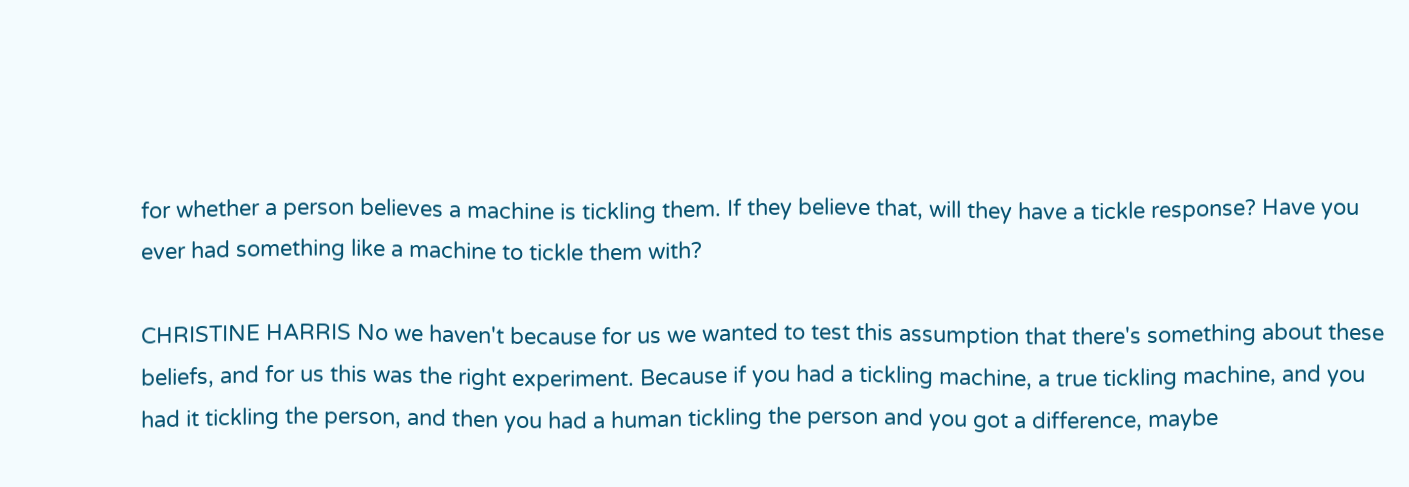for whether a person believes a machine is tickling them. If they believe that, will they have a tickle response? Have you ever had something like a machine to tickle them with?

CHRISTINE HARRIS No we haven't because for us we wanted to test this assumption that there's something about these beliefs, and for us this was the right experiment. Because if you had a tickling machine, a true tickling machine, and you had it tickling the person, and then you had a human tickling the person and you got a difference, maybe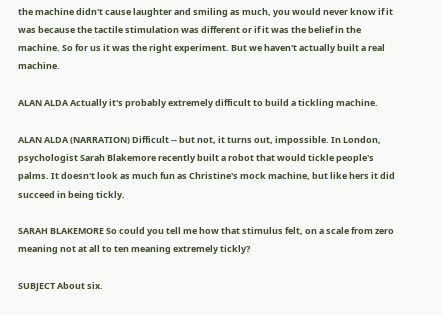the machine didn't cause laughter and smiling as much, you would never know if it was because the tactile stimulation was different or if it was the belief in the machine. So for us it was the right experiment. But we haven't actually built a real machine.

ALAN ALDA Actually it's probably extremely difficult to build a tickling machine.

ALAN ALDA (NARRATION) Difficult -- but not, it turns out, impossible. In London, psychologist Sarah Blakemore recently built a robot that would tickle people's palms. It doesn't look as much fun as Christine's mock machine, but like hers it did succeed in being tickly.

SARAH BLAKEMORE So could you tell me how that stimulus felt, on a scale from zero meaning not at all to ten meaning extremely tickly?

SUBJECT About six.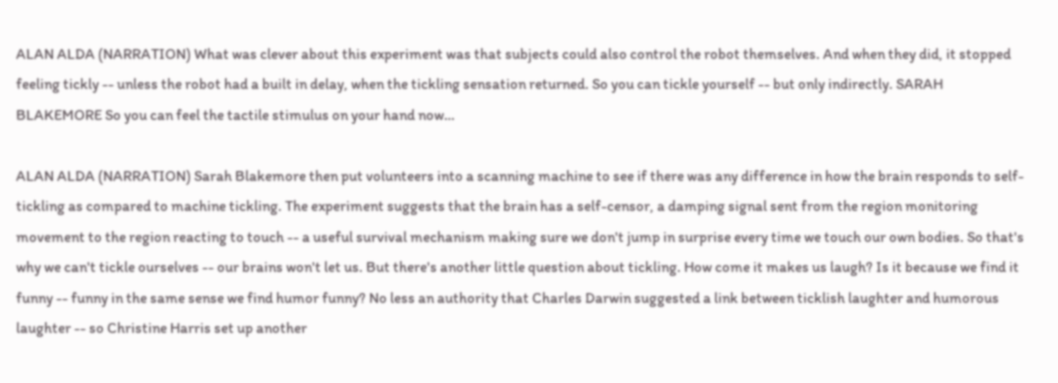ALAN ALDA (NARRATION) What was clever about this experiment was that subjects could also control the robot themselves. And when they did, it stopped feeling tickly -- unless the robot had a built in delay, when the tickling sensation returned. So you can tickle yourself -- but only indirectly. SARAH BLAKEMORE So you can feel the tactile stimulus on your hand now…

ALAN ALDA (NARRATION) Sarah Blakemore then put volunteers into a scanning machine to see if there was any difference in how the brain responds to self-tickling as compared to machine tickling. The experiment suggests that the brain has a self-censor, a damping signal sent from the region monitoring movement to the region reacting to touch -- a useful survival mechanism making sure we don't jump in surprise every time we touch our own bodies. So that's why we can't tickle ourselves -- our brains won't let us. But there's another little question about tickling. How come it makes us laugh? Is it because we find it funny -- funny in the same sense we find humor funny? No less an authority that Charles Darwin suggested a link between ticklish laughter and humorous laughter -- so Christine Harris set up another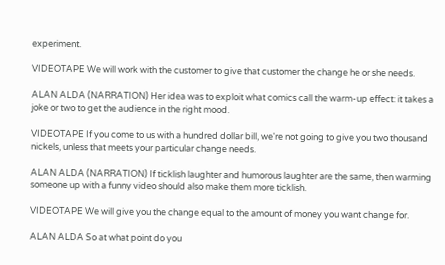experiment.

VIDEOTAPE We will work with the customer to give that customer the change he or she needs.

ALAN ALDA (NARRATION) Her idea was to exploit what comics call the warm-up effect: it takes a joke or two to get the audience in the right mood.

VIDEOTAPE If you come to us with a hundred dollar bill, we're not going to give you two thousand nickels, unless that meets your particular change needs.

ALAN ALDA (NARRATION) If ticklish laughter and humorous laughter are the same, then warming someone up with a funny video should also make them more ticklish.

VIDEOTAPE We will give you the change equal to the amount of money you want change for.

ALAN ALDA So at what point do you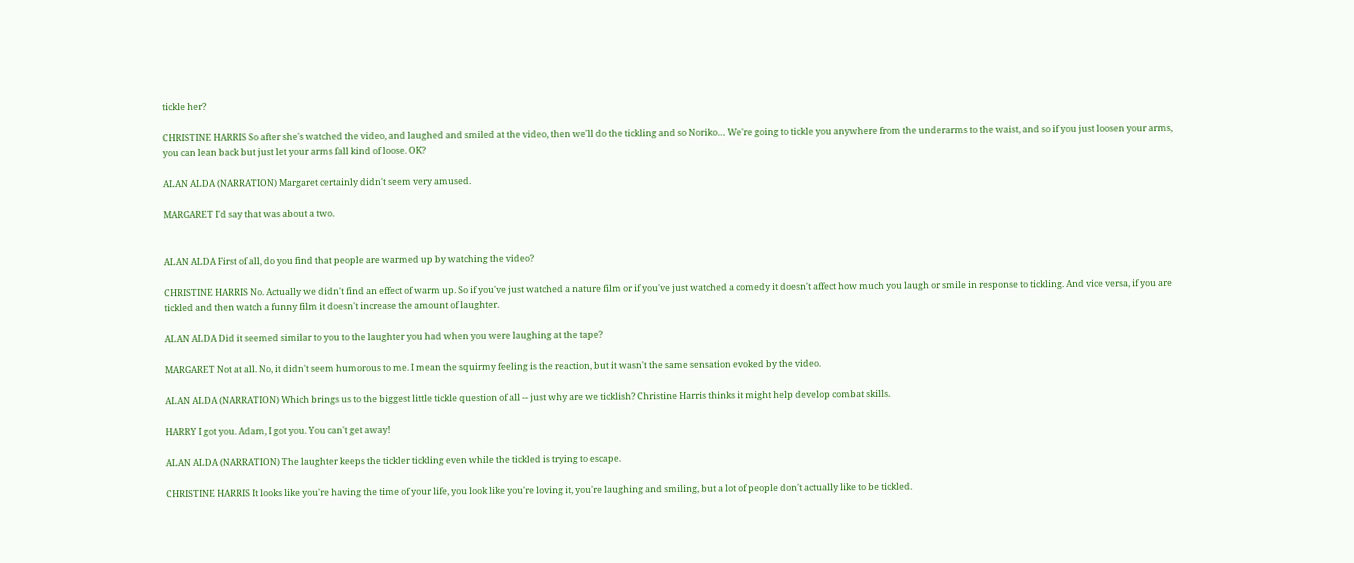tickle her?

CHRISTINE HARRIS So after she's watched the video, and laughed and smiled at the video, then we'll do the tickling and so Noriko… We're going to tickle you anywhere from the underarms to the waist, and so if you just loosen your arms, you can lean back but just let your arms fall kind of loose. OK?

ALAN ALDA (NARRATION) Margaret certainly didn't seem very amused.

MARGARET I'd say that was about a two.


ALAN ALDA First of all, do you find that people are warmed up by watching the video?

CHRISTINE HARRIS No. Actually we didn't find an effect of warm up. So if you've just watched a nature film or if you've just watched a comedy it doesn't affect how much you laugh or smile in response to tickling. And vice versa, if you are tickled and then watch a funny film it doesn't increase the amount of laughter.

ALAN ALDA Did it seemed similar to you to the laughter you had when you were laughing at the tape?

MARGARET Not at all. No, it didn't seem humorous to me. I mean the squirmy feeling is the reaction, but it wasn't the same sensation evoked by the video.

ALAN ALDA (NARRATION) Which brings us to the biggest little tickle question of all -- just why are we ticklish? Christine Harris thinks it might help develop combat skills.

HARRY I got you. Adam, I got you. You can't get away!

ALAN ALDA (NARRATION) The laughter keeps the tickler tickling even while the tickled is trying to escape.

CHRISTINE HARRIS It looks like you're having the time of your life, you look like you're loving it, you're laughing and smiling, but a lot of people don't actually like to be tickled.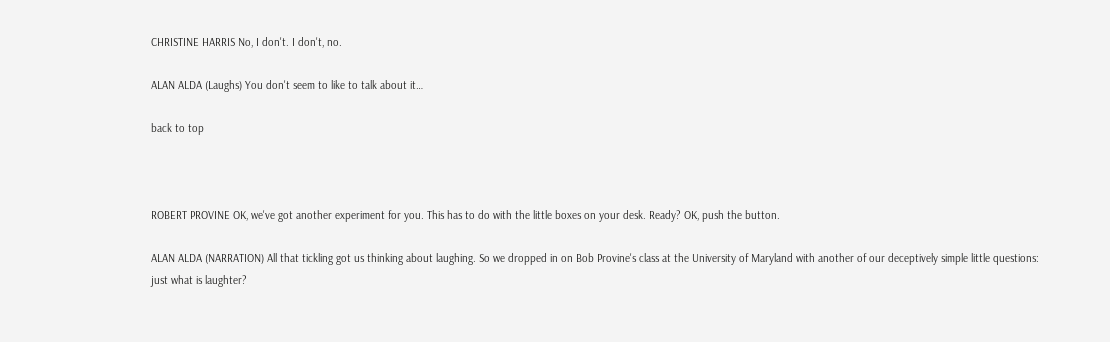CHRISTINE HARRIS No, I don't. I don't, no.

ALAN ALDA (Laughs) You don't seem to like to talk about it…

back to top



ROBERT PROVINE OK, we've got another experiment for you. This has to do with the little boxes on your desk. Ready? OK, push the button.

ALAN ALDA (NARRATION) All that tickling got us thinking about laughing. So we dropped in on Bob Provine's class at the University of Maryland with another of our deceptively simple little questions: just what is laughter?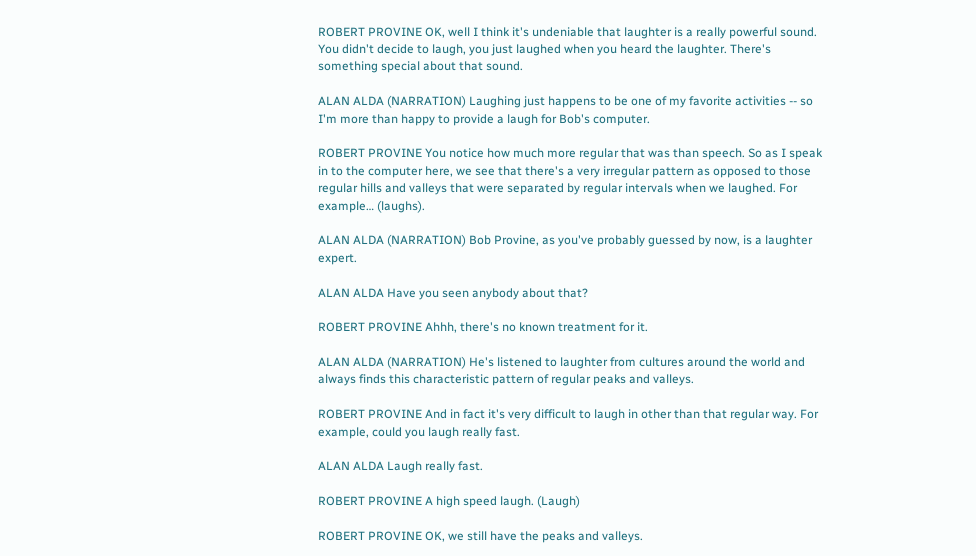ROBERT PROVINE OK, well I think it's undeniable that laughter is a really powerful sound. You didn't decide to laugh, you just laughed when you heard the laughter. There's something special about that sound.

ALAN ALDA (NARRATION) Laughing just happens to be one of my favorite activities -- so I'm more than happy to provide a laugh for Bob's computer.

ROBERT PROVINE You notice how much more regular that was than speech. So as I speak in to the computer here, we see that there's a very irregular pattern as opposed to those regular hills and valleys that were separated by regular intervals when we laughed. For example… (laughs).

ALAN ALDA (NARRATION) Bob Provine, as you've probably guessed by now, is a laughter expert.

ALAN ALDA Have you seen anybody about that?

ROBERT PROVINE Ahhh, there's no known treatment for it.

ALAN ALDA (NARRATION) He's listened to laughter from cultures around the world and always finds this characteristic pattern of regular peaks and valleys.

ROBERT PROVINE And in fact it's very difficult to laugh in other than that regular way. For example, could you laugh really fast.

ALAN ALDA Laugh really fast.

ROBERT PROVINE A high speed laugh. (Laugh)

ROBERT PROVINE OK, we still have the peaks and valleys.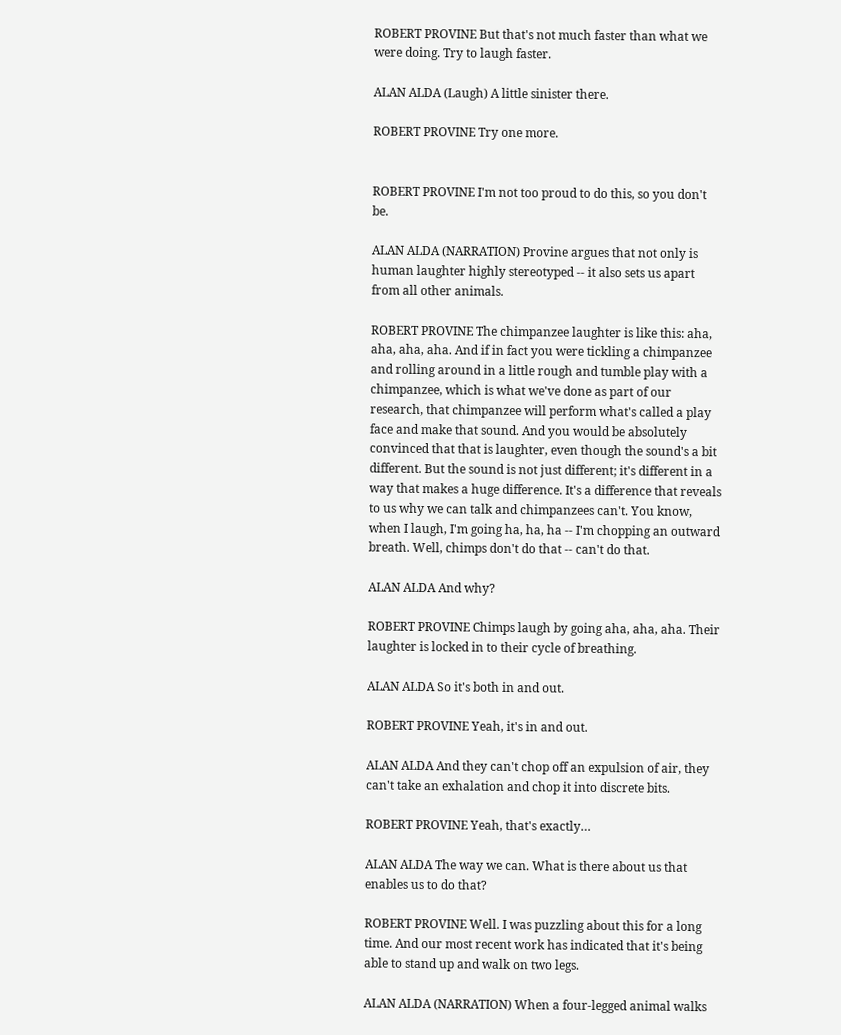ROBERT PROVINE But that's not much faster than what we were doing. Try to laugh faster.

ALAN ALDA (Laugh) A little sinister there.

ROBERT PROVINE Try one more.


ROBERT PROVINE I'm not too proud to do this, so you don't be.

ALAN ALDA (NARRATION) Provine argues that not only is human laughter highly stereotyped -- it also sets us apart from all other animals.

ROBERT PROVINE The chimpanzee laughter is like this: aha, aha, aha, aha. And if in fact you were tickling a chimpanzee and rolling around in a little rough and tumble play with a chimpanzee, which is what we've done as part of our research, that chimpanzee will perform what's called a play face and make that sound. And you would be absolutely convinced that that is laughter, even though the sound's a bit different. But the sound is not just different; it's different in a way that makes a huge difference. It's a difference that reveals to us why we can talk and chimpanzees can't. You know, when I laugh, I'm going ha, ha, ha -- I'm chopping an outward breath. Well, chimps don't do that -- can't do that.

ALAN ALDA And why?

ROBERT PROVINE Chimps laugh by going aha, aha, aha. Their laughter is locked in to their cycle of breathing.

ALAN ALDA So it's both in and out.

ROBERT PROVINE Yeah, it's in and out.

ALAN ALDA And they can't chop off an expulsion of air, they can't take an exhalation and chop it into discrete bits.

ROBERT PROVINE Yeah, that's exactly…

ALAN ALDA The way we can. What is there about us that enables us to do that?

ROBERT PROVINE Well. I was puzzling about this for a long time. And our most recent work has indicated that it's being able to stand up and walk on two legs.

ALAN ALDA (NARRATION) When a four-legged animal walks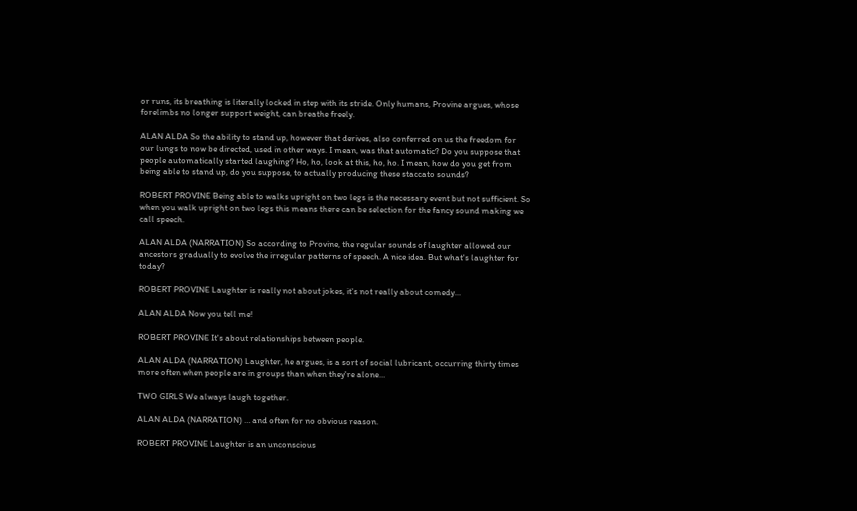or runs, its breathing is literally locked in step with its stride. Only humans, Provine argues, whose forelimbs no longer support weight, can breathe freely.

ALAN ALDA So the ability to stand up, however that derives, also conferred on us the freedom for our lungs to now be directed, used in other ways. I mean, was that automatic? Do you suppose that people automatically started laughing? Ho, ho, look at this, ho, ho. I mean, how do you get from being able to stand up, do you suppose, to actually producing these staccato sounds?

ROBERT PROVINE Being able to walks upright on two legs is the necessary event but not sufficient. So when you walk upright on two legs this means there can be selection for the fancy sound making we call speech.

ALAN ALDA (NARRATION) So according to Provine, the regular sounds of laughter allowed our ancestors gradually to evolve the irregular patterns of speech. A nice idea. But what's laughter for today?

ROBERT PROVINE Laughter is really not about jokes, it's not really about comedy…

ALAN ALDA Now you tell me!

ROBERT PROVINE It's about relationships between people.

ALAN ALDA (NARRATION) Laughter, he argues, is a sort of social lubricant, occurring thirty times more often when people are in groups than when they're alone…

TWO GIRLS We always laugh together.

ALAN ALDA (NARRATION) … and often for no obvious reason.

ROBERT PROVINE Laughter is an unconscious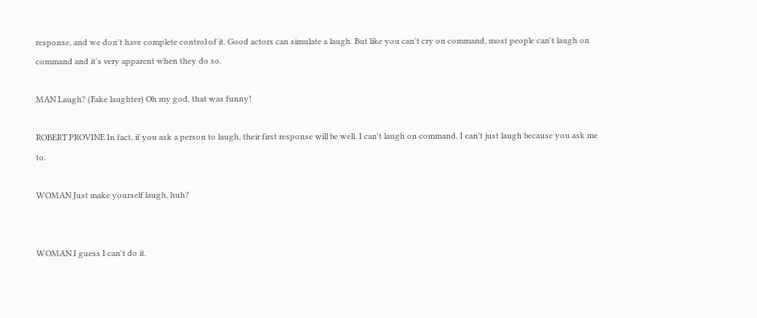response, and we don't have complete control of it. Good actors can simulate a laugh. But like you can't cry on command, most people can't laugh on command and it's very apparent when they do so.

MAN Laugh? (Fake laughter) Oh my god, that was funny!

ROBERT PROVINE In fact, if you ask a person to laugh, their first response will be well. I can't laugh on command, I can't just laugh because you ask me to.

WOMAN Just make yourself laugh, huh?


WOMAN I guess I can't do it.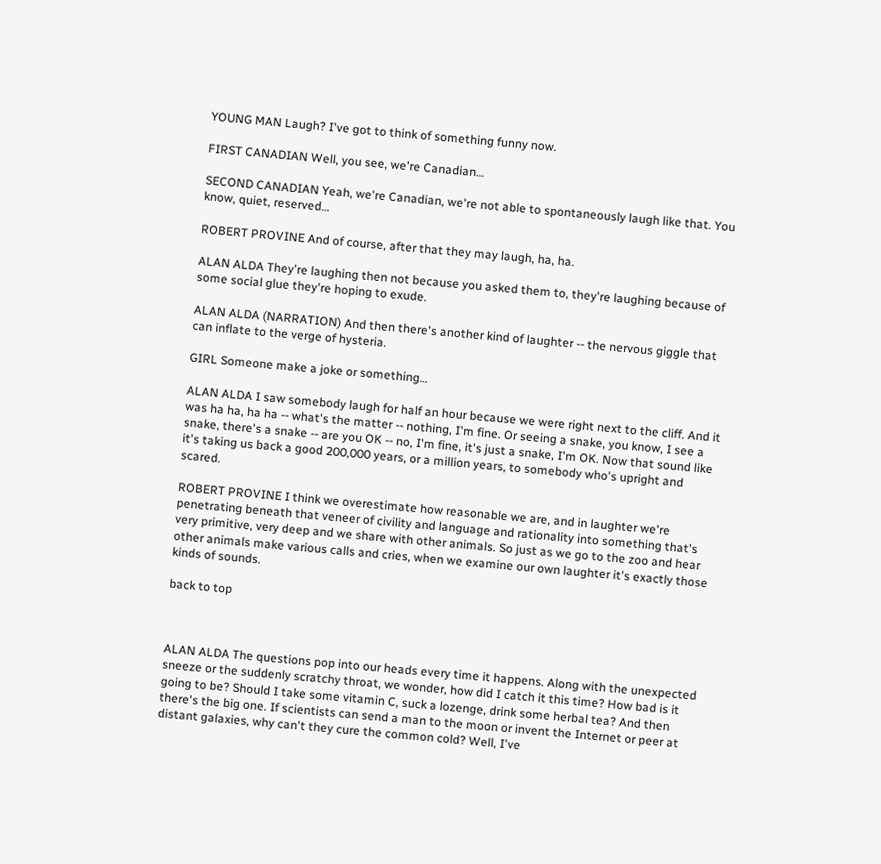YOUNG MAN Laugh? I've got to think of something funny now.

FIRST CANADIAN Well, you see, we're Canadian…

SECOND CANADIAN Yeah, we're Canadian, we're not able to spontaneously laugh like that. You know, quiet, reserved…

ROBERT PROVINE And of course, after that they may laugh, ha, ha.

ALAN ALDA They're laughing then not because you asked them to, they're laughing because of some social glue they're hoping to exude.

ALAN ALDA (NARRATION) And then there's another kind of laughter -- the nervous giggle that can inflate to the verge of hysteria.

GIRL Someone make a joke or something…

ALAN ALDA I saw somebody laugh for half an hour because we were right next to the cliff. And it was ha ha, ha ha -- what's the matter -- nothing, I'm fine. Or seeing a snake, you know, I see a snake, there's a snake -- are you OK -- no, I'm fine, it's just a snake, I'm OK. Now that sound like it's taking us back a good 200,000 years, or a million years, to somebody who's upright and scared.

ROBERT PROVINE I think we overestimate how reasonable we are, and in laughter we're penetrating beneath that veneer of civility and language and rationality into something that's very primitive, very deep and we share with other animals. So just as we go to the zoo and hear other animals make various calls and cries, when we examine our own laughter it's exactly those kinds of sounds.

back to top



ALAN ALDA The questions pop into our heads every time it happens. Along with the unexpected sneeze or the suddenly scratchy throat, we wonder, how did I catch it this time? How bad is it going to be? Should I take some vitamin C, suck a lozenge, drink some herbal tea? And then there's the big one. If scientists can send a man to the moon or invent the Internet or peer at distant galaxies, why can't they cure the common cold? Well, I've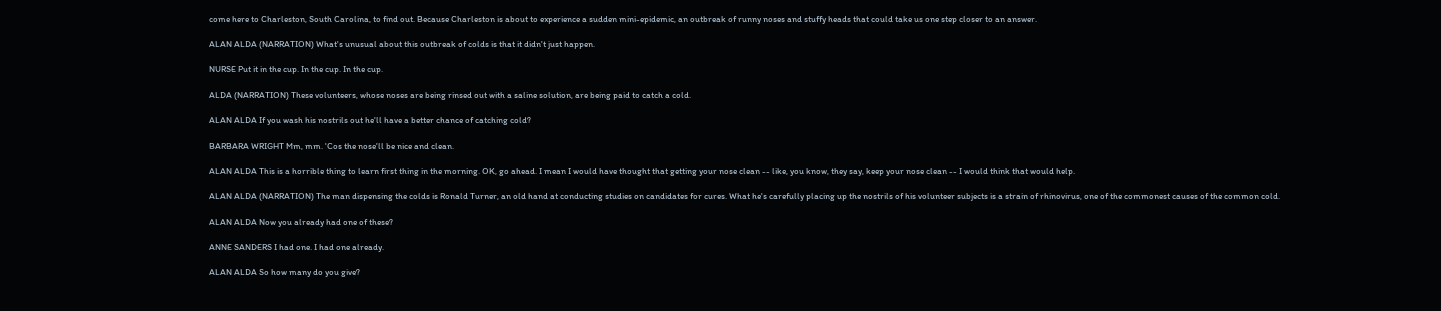come here to Charleston, South Carolina, to find out. Because Charleston is about to experience a sudden mini-epidemic, an outbreak of runny noses and stuffy heads that could take us one step closer to an answer.

ALAN ALDA (NARRATION) What's unusual about this outbreak of colds is that it didn't just happen.

NURSE Put it in the cup. In the cup. In the cup.

ALDA (NARRATION) These volunteers, whose noses are being rinsed out with a saline solution, are being paid to catch a cold.

ALAN ALDA If you wash his nostrils out he'll have a better chance of catching cold?

BARBARA WRIGHT Mm, mm. 'Cos the nose'll be nice and clean.

ALAN ALDA This is a horrible thing to learn first thing in the morning. OK, go ahead. I mean I would have thought that getting your nose clean -- like, you know, they say, keep your nose clean -- I would think that would help.

ALAN ALDA (NARRATION) The man dispensing the colds is Ronald Turner, an old hand at conducting studies on candidates for cures. What he's carefully placing up the nostrils of his volunteer subjects is a strain of rhinovirus, one of the commonest causes of the common cold.

ALAN ALDA Now you already had one of these?

ANNE SANDERS I had one. I had one already.

ALAN ALDA So how many do you give?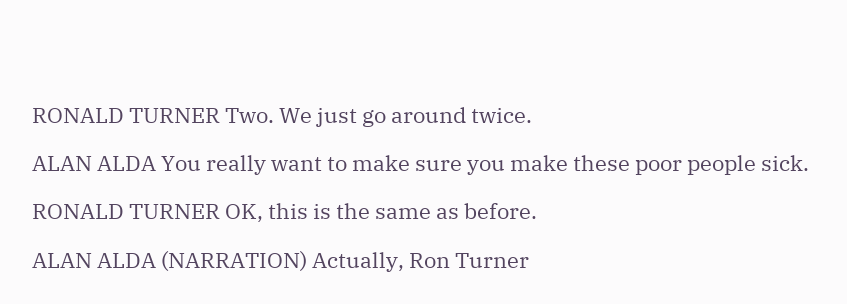RONALD TURNER Two. We just go around twice.

ALAN ALDA You really want to make sure you make these poor people sick.

RONALD TURNER OK, this is the same as before.

ALAN ALDA (NARRATION) Actually, Ron Turner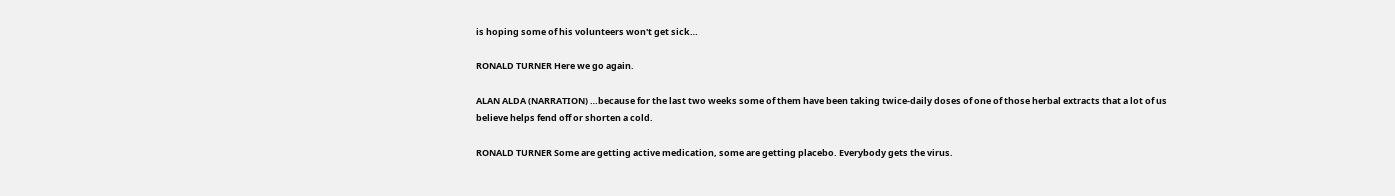is hoping some of his volunteers won't get sick…

RONALD TURNER Here we go again.

ALAN ALDA (NARRATION) …because for the last two weeks some of them have been taking twice-daily doses of one of those herbal extracts that a lot of us believe helps fend off or shorten a cold.

RONALD TURNER Some are getting active medication, some are getting placebo. Everybody gets the virus.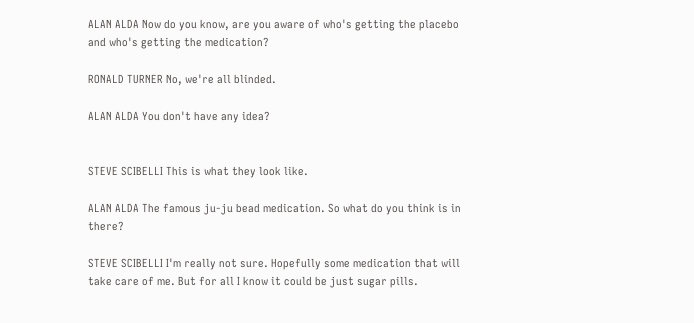ALAN ALDA Now do you know, are you aware of who's getting the placebo and who's getting the medication?

RONALD TURNER No, we're all blinded.

ALAN ALDA You don't have any idea?


STEVE SCIBELLI This is what they look like.

ALAN ALDA The famous ju-ju bead medication. So what do you think is in there?

STEVE SCIBELLI I'm really not sure. Hopefully some medication that will take care of me. But for all I know it could be just sugar pills.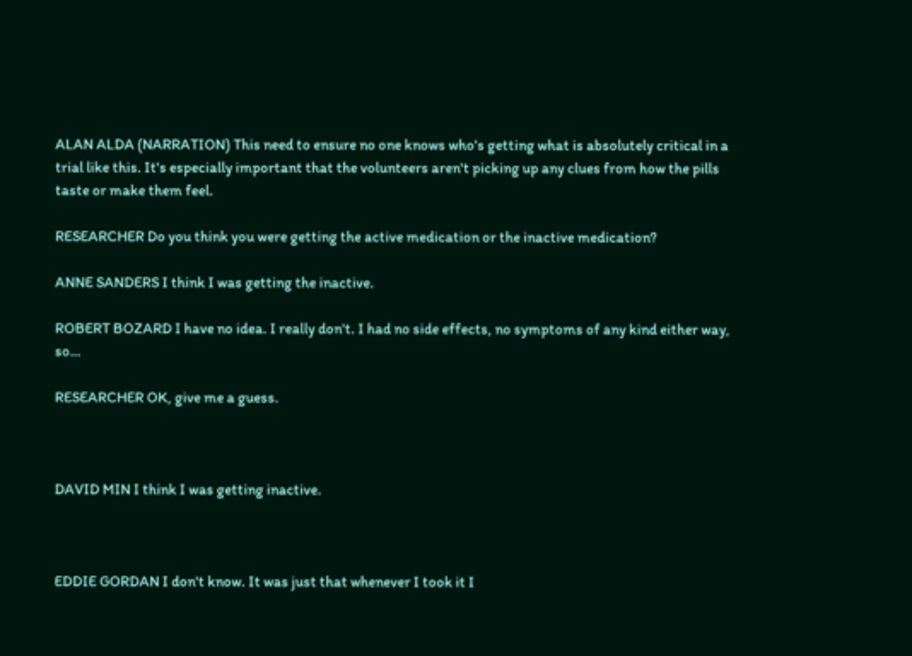ALAN ALDA (NARRATION) This need to ensure no one knows who's getting what is absolutely critical in a trial like this. It's especially important that the volunteers aren't picking up any clues from how the pills taste or make them feel.

RESEARCHER Do you think you were getting the active medication or the inactive medication?

ANNE SANDERS I think I was getting the inactive.

ROBERT BOZARD I have no idea. I really don't. I had no side effects, no symptoms of any kind either way, so…

RESEARCHER OK, give me a guess.



DAVID MIN I think I was getting inactive.



EDDIE GORDAN I don't know. It was just that whenever I took it I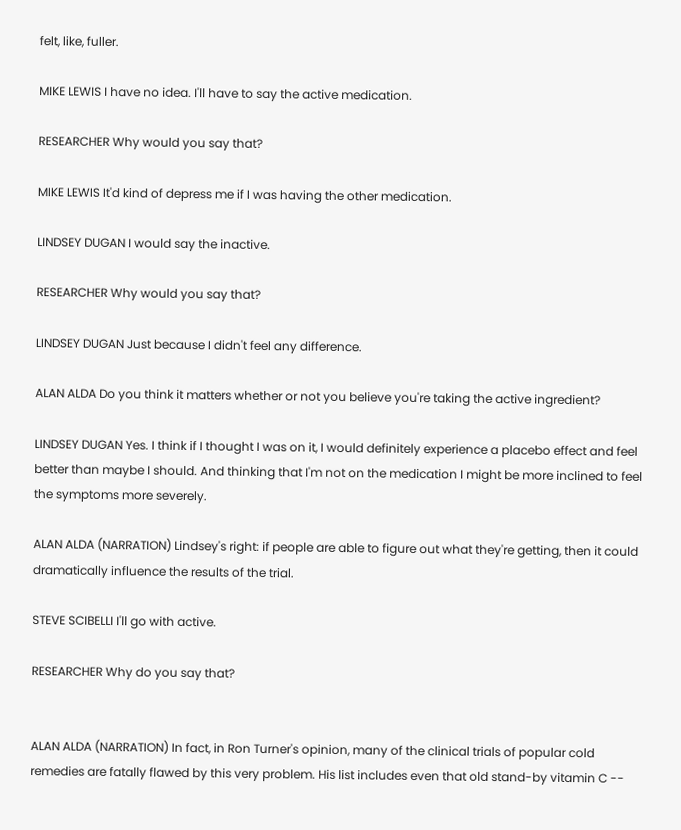felt, like, fuller.

MIKE LEWIS I have no idea. I'll have to say the active medication.

RESEARCHER Why would you say that?

MIKE LEWIS It'd kind of depress me if I was having the other medication.

LINDSEY DUGAN I would say the inactive.

RESEARCHER Why would you say that?

LINDSEY DUGAN Just because I didn't feel any difference.

ALAN ALDA Do you think it matters whether or not you believe you're taking the active ingredient?

LINDSEY DUGAN Yes. I think if I thought I was on it, I would definitely experience a placebo effect and feel better than maybe I should. And thinking that I'm not on the medication I might be more inclined to feel the symptoms more severely.

ALAN ALDA (NARRATION) Lindsey's right: if people are able to figure out what they're getting, then it could dramatically influence the results of the trial.

STEVE SCIBELLI I'll go with active.

RESEARCHER Why do you say that?


ALAN ALDA (NARRATION) In fact, in Ron Turner's opinion, many of the clinical trials of popular cold remedies are fatally flawed by this very problem. His list includes even that old stand-by vitamin C --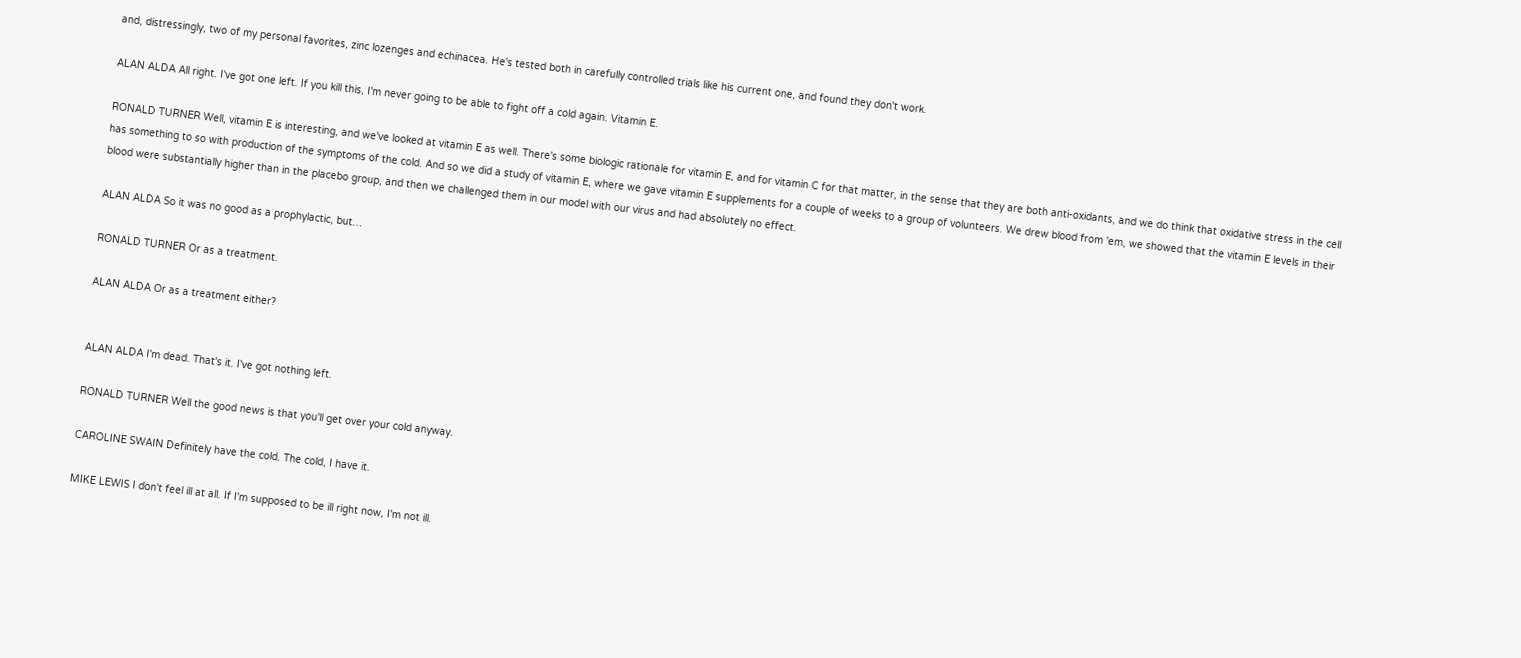and, distressingly, two of my personal favorites, zinc lozenges and echinacea. He's tested both in carefully controlled trials like his current one, and found they don't work.

ALAN ALDA All right. I've got one left. If you kill this, I'm never going to be able to fight off a cold again. Vitamin E.

RONALD TURNER Well, vitamin E is interesting, and we've looked at vitamin E as well. There's some biologic rationale for vitamin E, and for vitamin C for that matter, in the sense that they are both anti-oxidants, and we do think that oxidative stress in the cell has something to so with production of the symptoms of the cold. And so we did a study of vitamin E, where we gave vitamin E supplements for a couple of weeks to a group of volunteers. We drew blood from 'em, we showed that the vitamin E levels in their blood were substantially higher than in the placebo group, and then we challenged them in our model with our virus and had absolutely no effect.

ALAN ALDA So it was no good as a prophylactic, but…

RONALD TURNER Or as a treatment.

ALAN ALDA Or as a treatment either?


ALAN ALDA I'm dead. That's it. I've got nothing left.

RONALD TURNER Well the good news is that you'll get over your cold anyway.

CAROLINE SWAIN Definitely have the cold. The cold, I have it.

MIKE LEWIS I don't feel ill at all. If I'm supposed to be ill right now, I'm not ill.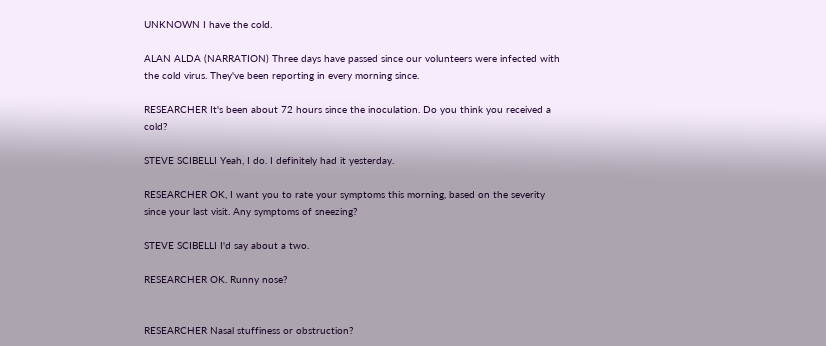UNKNOWN I have the cold.

ALAN ALDA (NARRATION) Three days have passed since our volunteers were infected with the cold virus. They've been reporting in every morning since.

RESEARCHER It's been about 72 hours since the inoculation. Do you think you received a cold?

STEVE SCIBELLI Yeah, I do. I definitely had it yesterday.

RESEARCHER OK, I want you to rate your symptoms this morning, based on the severity since your last visit. Any symptoms of sneezing?

STEVE SCIBELLI I'd say about a two.

RESEARCHER OK. Runny nose?


RESEARCHER Nasal stuffiness or obstruction?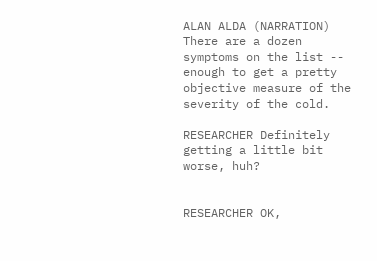ALAN ALDA (NARRATION) There are a dozen symptoms on the list -- enough to get a pretty objective measure of the severity of the cold.

RESEARCHER Definitely getting a little bit worse, huh?


RESEARCHER OK,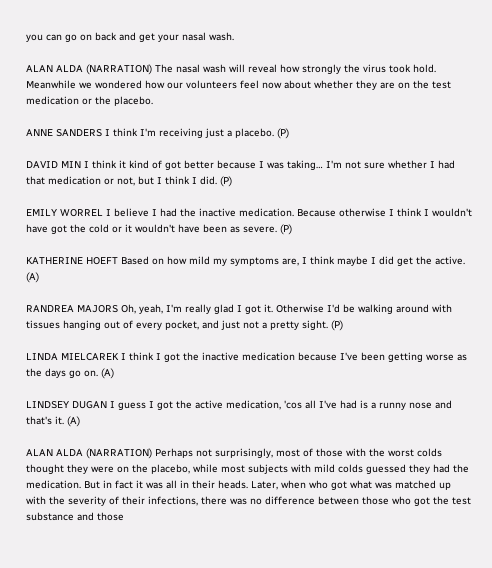you can go on back and get your nasal wash.

ALAN ALDA (NARRATION) The nasal wash will reveal how strongly the virus took hold. Meanwhile we wondered how our volunteers feel now about whether they are on the test medication or the placebo.

ANNE SANDERS I think I'm receiving just a placebo. (P)

DAVID MIN I think it kind of got better because I was taking… I'm not sure whether I had that medication or not, but I think I did. (P)

EMILY WORREL I believe I had the inactive medication. Because otherwise I think I wouldn't have got the cold or it wouldn't have been as severe. (P)

KATHERINE HOEFT Based on how mild my symptoms are, I think maybe I did get the active. (A)

RANDREA MAJORS Oh, yeah, I'm really glad I got it. Otherwise I'd be walking around with tissues hanging out of every pocket, and just not a pretty sight. (P)

LINDA MIELCAREK I think I got the inactive medication because I've been getting worse as the days go on. (A)

LINDSEY DUGAN I guess I got the active medication, 'cos all I've had is a runny nose and that's it. (A)

ALAN ALDA (NARRATION) Perhaps not surprisingly, most of those with the worst colds thought they were on the placebo, while most subjects with mild colds guessed they had the medication. But in fact it was all in their heads. Later, when who got what was matched up with the severity of their infections, there was no difference between those who got the test substance and those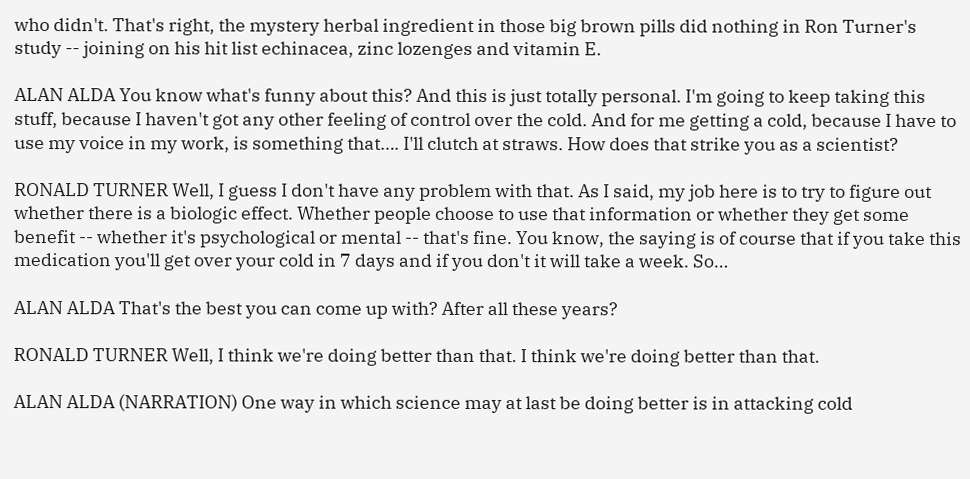who didn't. That's right, the mystery herbal ingredient in those big brown pills did nothing in Ron Turner's study -- joining on his hit list echinacea, zinc lozenges and vitamin E.

ALAN ALDA You know what's funny about this? And this is just totally personal. I'm going to keep taking this stuff, because I haven't got any other feeling of control over the cold. And for me getting a cold, because I have to use my voice in my work, is something that…. I'll clutch at straws. How does that strike you as a scientist?

RONALD TURNER Well, I guess I don't have any problem with that. As I said, my job here is to try to figure out whether there is a biologic effect. Whether people choose to use that information or whether they get some benefit -- whether it's psychological or mental -- that's fine. You know, the saying is of course that if you take this medication you'll get over your cold in 7 days and if you don't it will take a week. So…

ALAN ALDA That's the best you can come up with? After all these years?

RONALD TURNER Well, I think we're doing better than that. I think we're doing better than that.

ALAN ALDA (NARRATION) One way in which science may at last be doing better is in attacking cold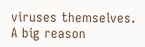viruses themselves. A big reason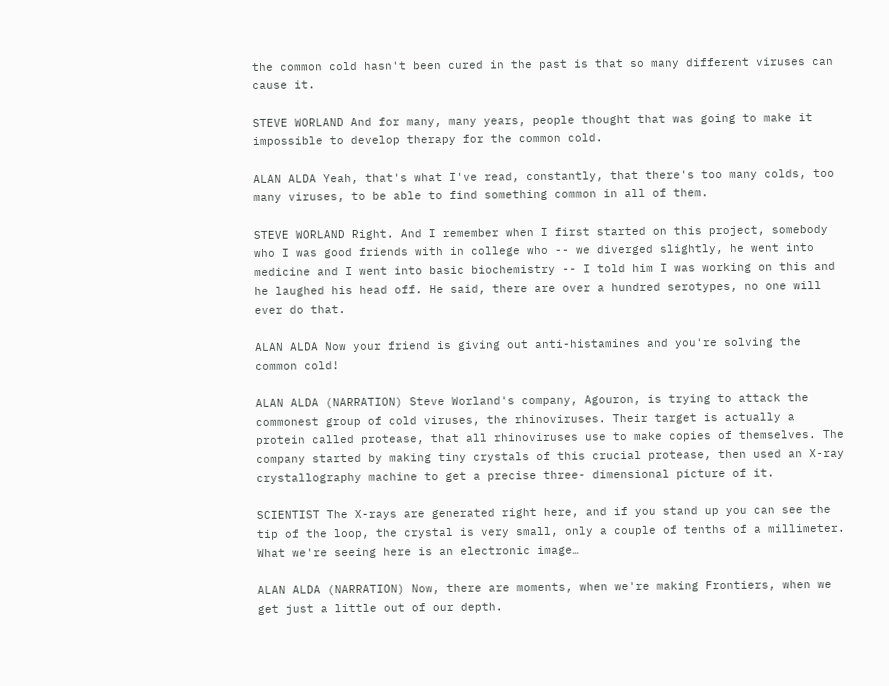the common cold hasn't been cured in the past is that so many different viruses can cause it.

STEVE WORLAND And for many, many years, people thought that was going to make it impossible to develop therapy for the common cold.

ALAN ALDA Yeah, that's what I've read, constantly, that there's too many colds, too many viruses, to be able to find something common in all of them.

STEVE WORLAND Right. And I remember when I first started on this project, somebody who I was good friends with in college who -- we diverged slightly, he went into medicine and I went into basic biochemistry -- I told him I was working on this and he laughed his head off. He said, there are over a hundred serotypes, no one will ever do that.

ALAN ALDA Now your friend is giving out anti-histamines and you're solving the common cold!

ALAN ALDA (NARRATION) Steve Worland's company, Agouron, is trying to attack the commonest group of cold viruses, the rhinoviruses. Their target is actually a protein called protease, that all rhinoviruses use to make copies of themselves. The company started by making tiny crystals of this crucial protease, then used an X-ray crystallography machine to get a precise three- dimensional picture of it.

SCIENTIST The X-rays are generated right here, and if you stand up you can see the tip of the loop, the crystal is very small, only a couple of tenths of a millimeter. What we're seeing here is an electronic image…

ALAN ALDA (NARRATION) Now, there are moments, when we're making Frontiers, when we get just a little out of our depth.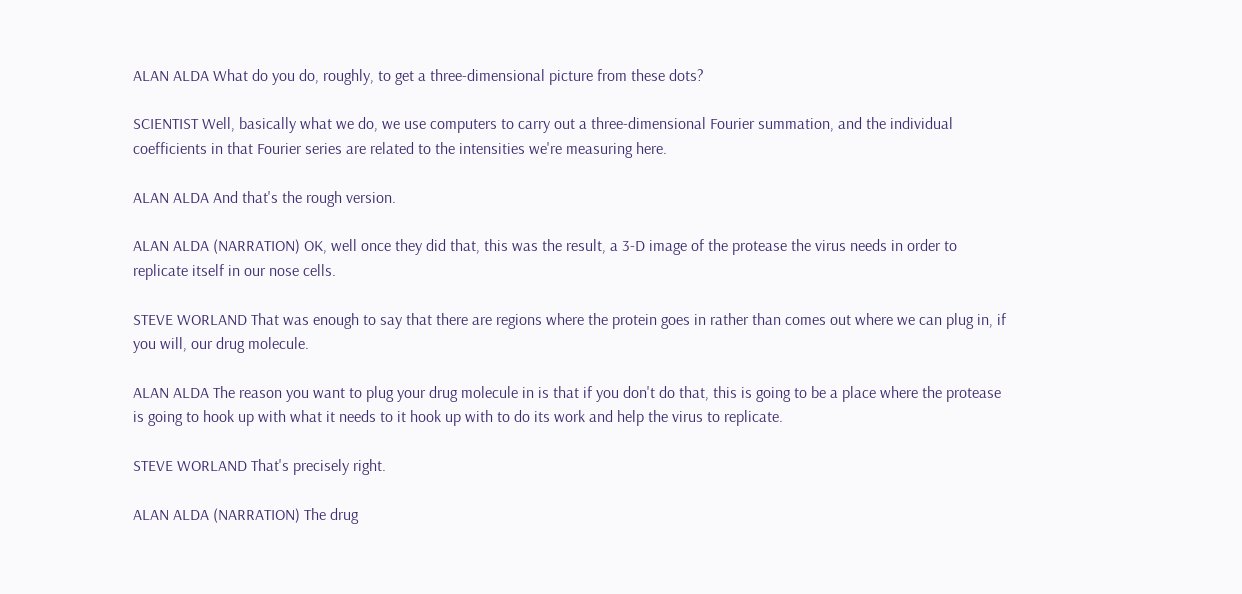ALAN ALDA What do you do, roughly, to get a three-dimensional picture from these dots?

SCIENTIST Well, basically what we do, we use computers to carry out a three-dimensional Fourier summation, and the individual coefficients in that Fourier series are related to the intensities we're measuring here.

ALAN ALDA And that's the rough version.

ALAN ALDA (NARRATION) OK, well once they did that, this was the result, a 3-D image of the protease the virus needs in order to replicate itself in our nose cells.

STEVE WORLAND That was enough to say that there are regions where the protein goes in rather than comes out where we can plug in, if you will, our drug molecule.

ALAN ALDA The reason you want to plug your drug molecule in is that if you don't do that, this is going to be a place where the protease is going to hook up with what it needs to it hook up with to do its work and help the virus to replicate.

STEVE WORLAND That's precisely right.

ALAN ALDA (NARRATION) The drug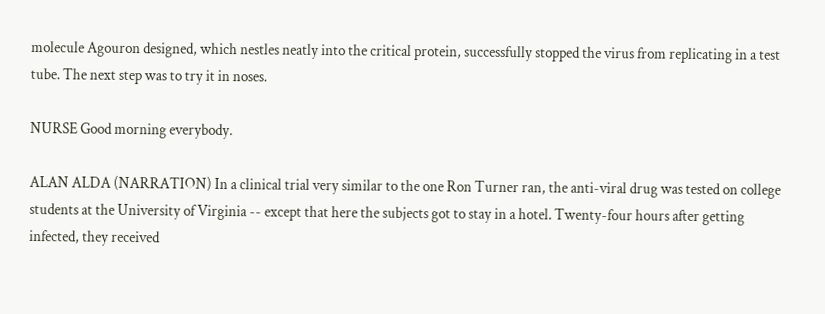molecule Agouron designed, which nestles neatly into the critical protein, successfully stopped the virus from replicating in a test tube. The next step was to try it in noses.

NURSE Good morning everybody.

ALAN ALDA (NARRATION) In a clinical trial very similar to the one Ron Turner ran, the anti-viral drug was tested on college students at the University of Virginia -- except that here the subjects got to stay in a hotel. Twenty-four hours after getting infected, they received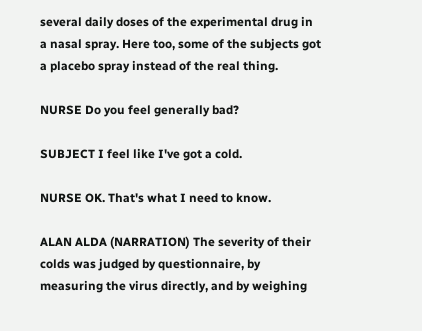several daily doses of the experimental drug in a nasal spray. Here too, some of the subjects got a placebo spray instead of the real thing.

NURSE Do you feel generally bad?

SUBJECT I feel like I've got a cold.

NURSE OK. That's what I need to know.

ALAN ALDA (NARRATION) The severity of their colds was judged by questionnaire, by measuring the virus directly, and by weighing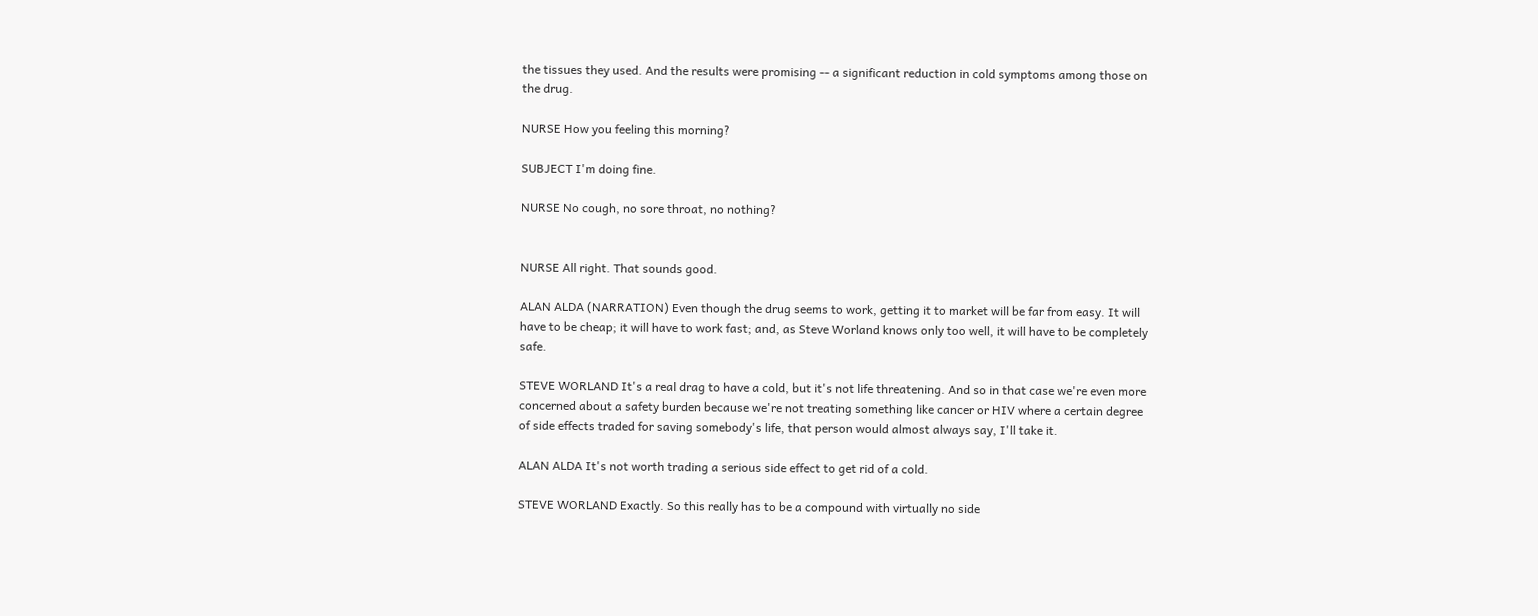the tissues they used. And the results were promising -- a significant reduction in cold symptoms among those on the drug.

NURSE How you feeling this morning?

SUBJECT I'm doing fine.

NURSE No cough, no sore throat, no nothing?


NURSE All right. That sounds good.

ALAN ALDA (NARRATION) Even though the drug seems to work, getting it to market will be far from easy. It will have to be cheap; it will have to work fast; and, as Steve Worland knows only too well, it will have to be completely safe.

STEVE WORLAND It's a real drag to have a cold, but it's not life threatening. And so in that case we're even more concerned about a safety burden because we're not treating something like cancer or HIV where a certain degree of side effects traded for saving somebody's life, that person would almost always say, I'll take it.

ALAN ALDA It's not worth trading a serious side effect to get rid of a cold.

STEVE WORLAND Exactly. So this really has to be a compound with virtually no side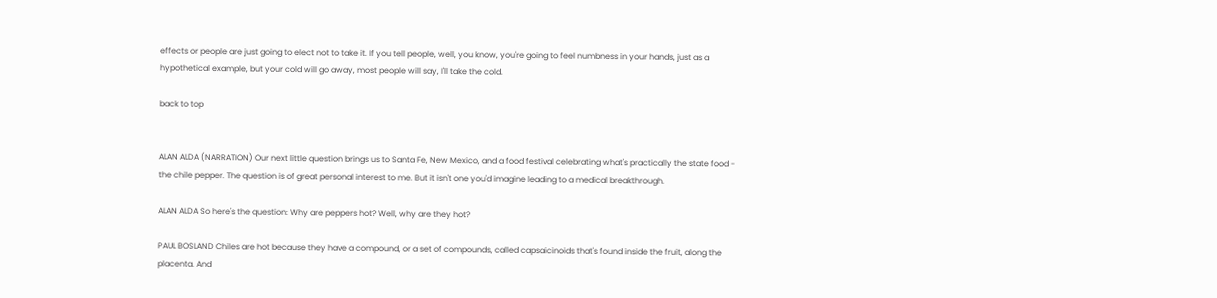effects or people are just going to elect not to take it. If you tell people, well, you know, you're going to feel numbness in your hands, just as a hypothetical example, but your cold will go away, most people will say, I'll take the cold.

back to top


ALAN ALDA (NARRATION) Our next little question brings us to Santa Fe, New Mexico, and a food festival celebrating what's practically the state food - the chile pepper. The question is of great personal interest to me. But it isn't one you'd imagine leading to a medical breakthrough.

ALAN ALDA So here's the question: Why are peppers hot? Well, why are they hot?

PAUL BOSLAND Chiles are hot because they have a compound, or a set of compounds, called capsaicinoids that's found inside the fruit, along the placenta. And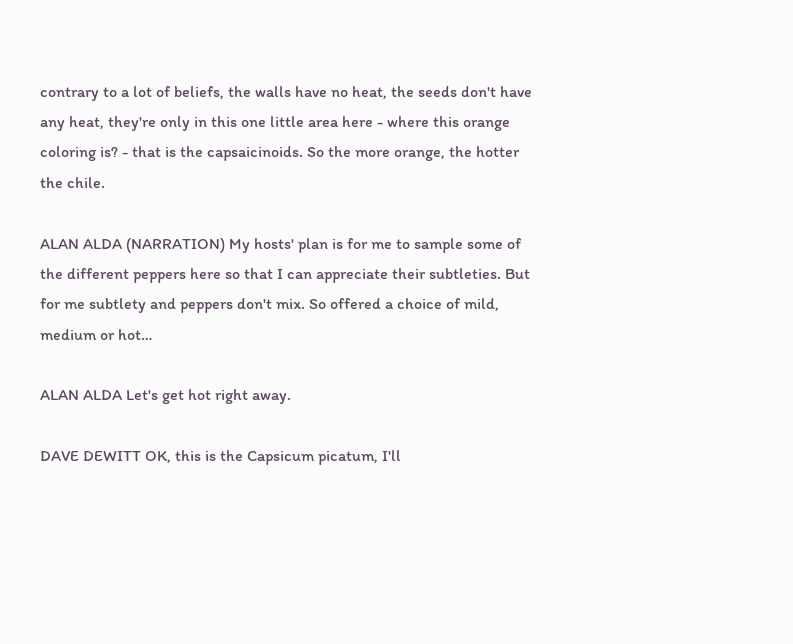contrary to a lot of beliefs, the walls have no heat, the seeds don't have any heat, they're only in this one little area here - where this orange coloring is? - that is the capsaicinoids. So the more orange, the hotter the chile.

ALAN ALDA (NARRATION) My hosts' plan is for me to sample some of the different peppers here so that I can appreciate their subtleties. But for me subtlety and peppers don't mix. So offered a choice of mild, medium or hot…

ALAN ALDA Let's get hot right away.

DAVE DEWITT OK, this is the Capsicum picatum, I'll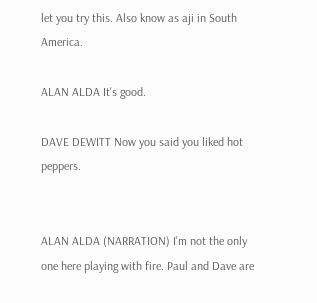let you try this. Also know as aji in South America.

ALAN ALDA It's good.

DAVE DEWITT Now you said you liked hot peppers.


ALAN ALDA (NARRATION) I'm not the only one here playing with fire. Paul and Dave are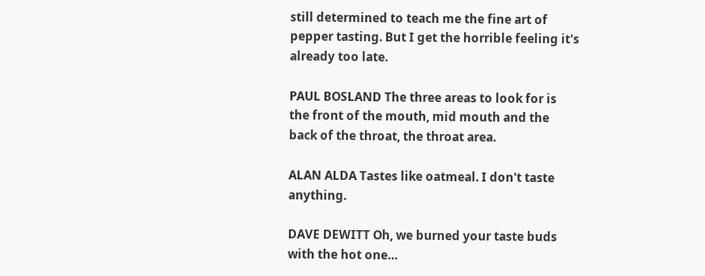still determined to teach me the fine art of pepper tasting. But I get the horrible feeling it's already too late.

PAUL BOSLAND The three areas to look for is the front of the mouth, mid mouth and the back of the throat, the throat area.

ALAN ALDA Tastes like oatmeal. I don't taste anything.

DAVE DEWITT Oh, we burned your taste buds with the hot one…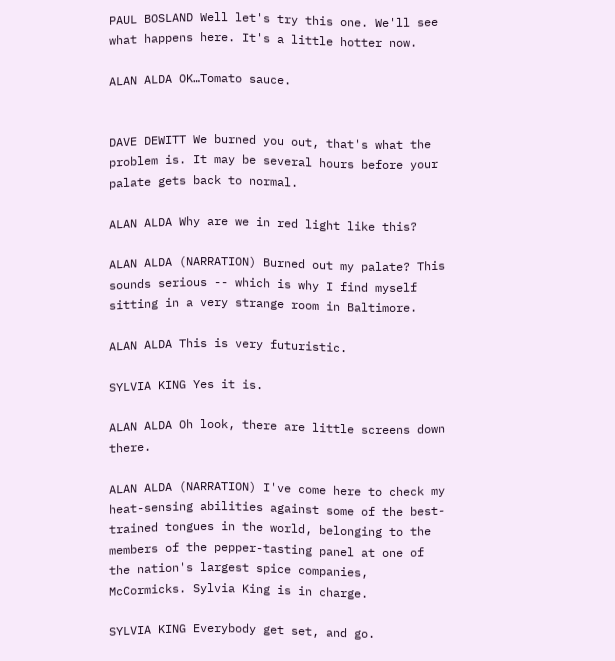PAUL BOSLAND Well let's try this one. We'll see what happens here. It's a little hotter now.

ALAN ALDA OK…Tomato sauce.


DAVE DEWITT We burned you out, that's what the problem is. It may be several hours before your palate gets back to normal.

ALAN ALDA Why are we in red light like this?

ALAN ALDA (NARRATION) Burned out my palate? This sounds serious -- which is why I find myself sitting in a very strange room in Baltimore.

ALAN ALDA This is very futuristic.

SYLVIA KING Yes it is.

ALAN ALDA Oh look, there are little screens down there.

ALAN ALDA (NARRATION) I've come here to check my heat-sensing abilities against some of the best-trained tongues in the world, belonging to the members of the pepper-tasting panel at one of the nation's largest spice companies, McCormicks. Sylvia King is in charge.

SYLVIA KING Everybody get set, and go.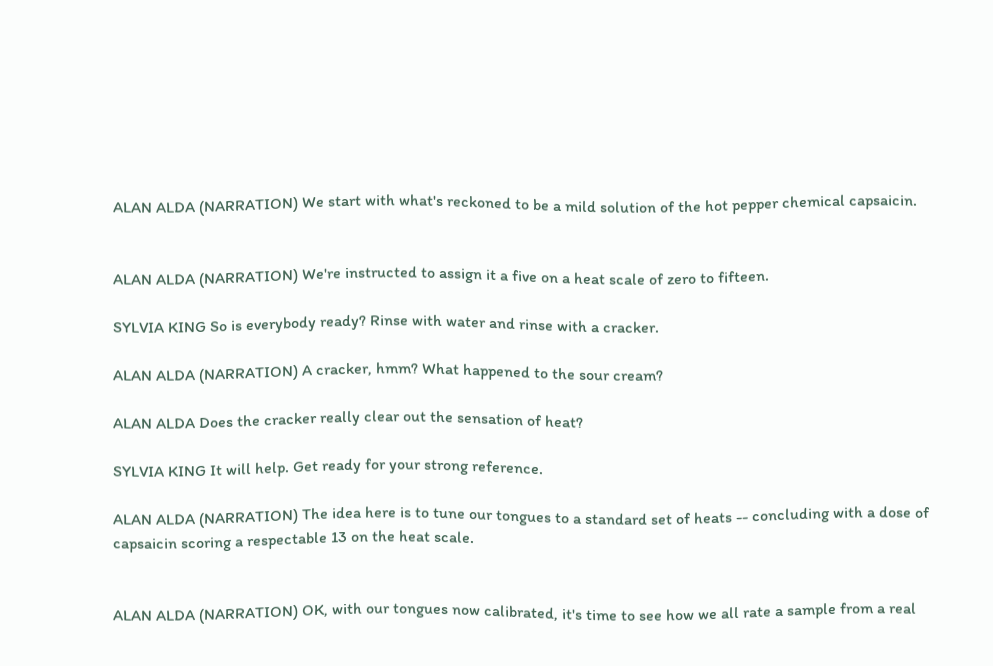ALAN ALDA (NARRATION) We start with what's reckoned to be a mild solution of the hot pepper chemical capsaicin.


ALAN ALDA (NARRATION) We're instructed to assign it a five on a heat scale of zero to fifteen.

SYLVIA KING So is everybody ready? Rinse with water and rinse with a cracker.

ALAN ALDA (NARRATION) A cracker, hmm? What happened to the sour cream?

ALAN ALDA Does the cracker really clear out the sensation of heat?

SYLVIA KING It will help. Get ready for your strong reference.

ALAN ALDA (NARRATION) The idea here is to tune our tongues to a standard set of heats -- concluding with a dose of capsaicin scoring a respectable 13 on the heat scale.


ALAN ALDA (NARRATION) OK, with our tongues now calibrated, it's time to see how we all rate a sample from a real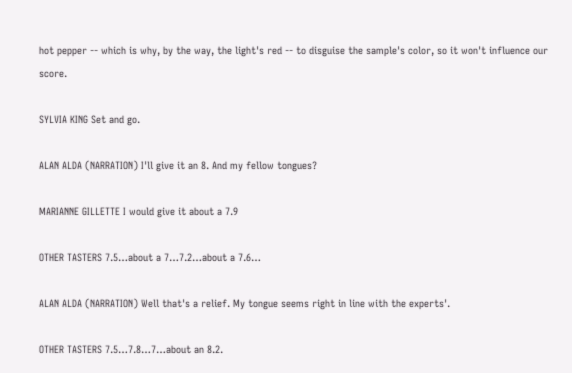hot pepper -- which is why, by the way, the light's red -- to disguise the sample's color, so it won't influence our score.

SYLVIA KING Set and go.

ALAN ALDA (NARRATION) I'll give it an 8. And my fellow tongues?

MARIANNE GILLETTE I would give it about a 7.9

OTHER TASTERS 7.5…about a 7…7.2…about a 7.6…

ALAN ALDA (NARRATION) Well that's a relief. My tongue seems right in line with the experts'.

OTHER TASTERS 7.5…7.8…7…about an 8.2.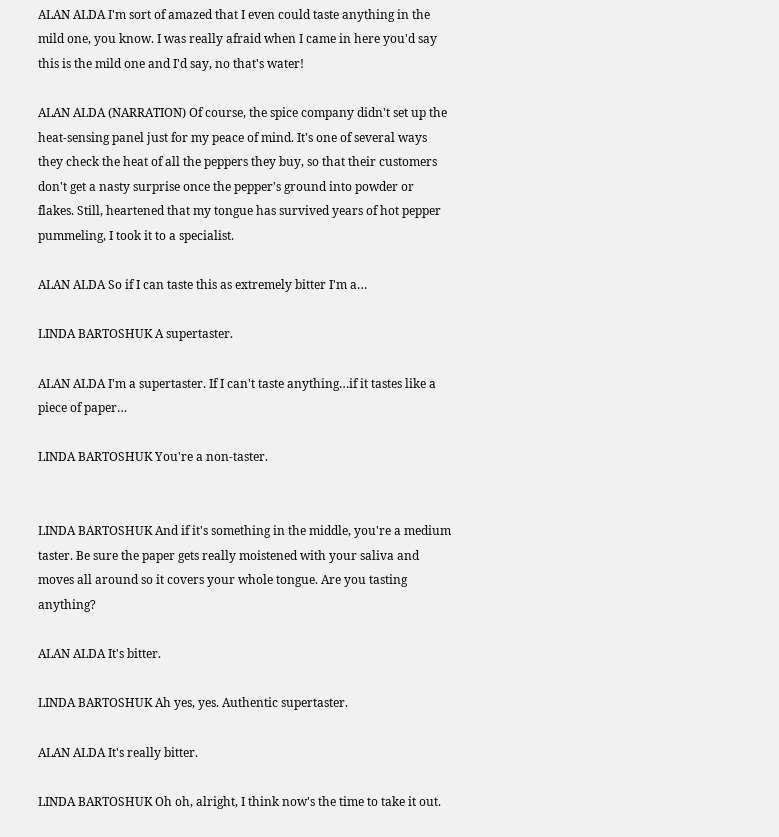ALAN ALDA I'm sort of amazed that I even could taste anything in the mild one, you know. I was really afraid when I came in here you'd say this is the mild one and I'd say, no that's water!

ALAN ALDA (NARRATION) Of course, the spice company didn't set up the heat-sensing panel just for my peace of mind. It's one of several ways they check the heat of all the peppers they buy, so that their customers don't get a nasty surprise once the pepper's ground into powder or flakes. Still, heartened that my tongue has survived years of hot pepper pummeling, I took it to a specialist.

ALAN ALDA So if I can taste this as extremely bitter I'm a…

LINDA BARTOSHUK A supertaster.

ALAN ALDA I'm a supertaster. If I can't taste anything…if it tastes like a piece of paper…

LINDA BARTOSHUK You're a non-taster.


LINDA BARTOSHUK And if it's something in the middle, you're a medium taster. Be sure the paper gets really moistened with your saliva and moves all around so it covers your whole tongue. Are you tasting anything?

ALAN ALDA It's bitter.

LINDA BARTOSHUK Ah yes, yes. Authentic supertaster.

ALAN ALDA It's really bitter.

LINDA BARTOSHUK Oh oh, alright, I think now's the time to take it out.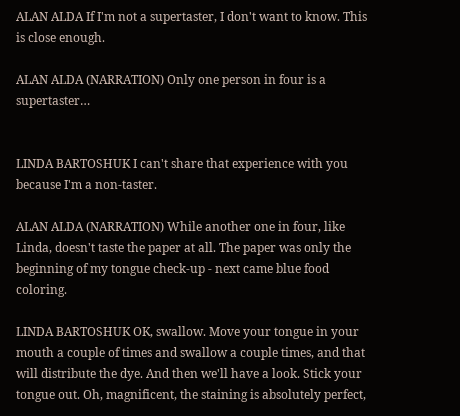ALAN ALDA If I'm not a supertaster, I don't want to know. This is close enough.

ALAN ALDA (NARRATION) Only one person in four is a supertaster…


LINDA BARTOSHUK I can't share that experience with you because I'm a non-taster.

ALAN ALDA (NARRATION) While another one in four, like Linda, doesn't taste the paper at all. The paper was only the beginning of my tongue check-up - next came blue food coloring.

LINDA BARTOSHUK OK, swallow. Move your tongue in your mouth a couple of times and swallow a couple times, and that will distribute the dye. And then we'll have a look. Stick your tongue out. Oh, magnificent, the staining is absolutely perfect,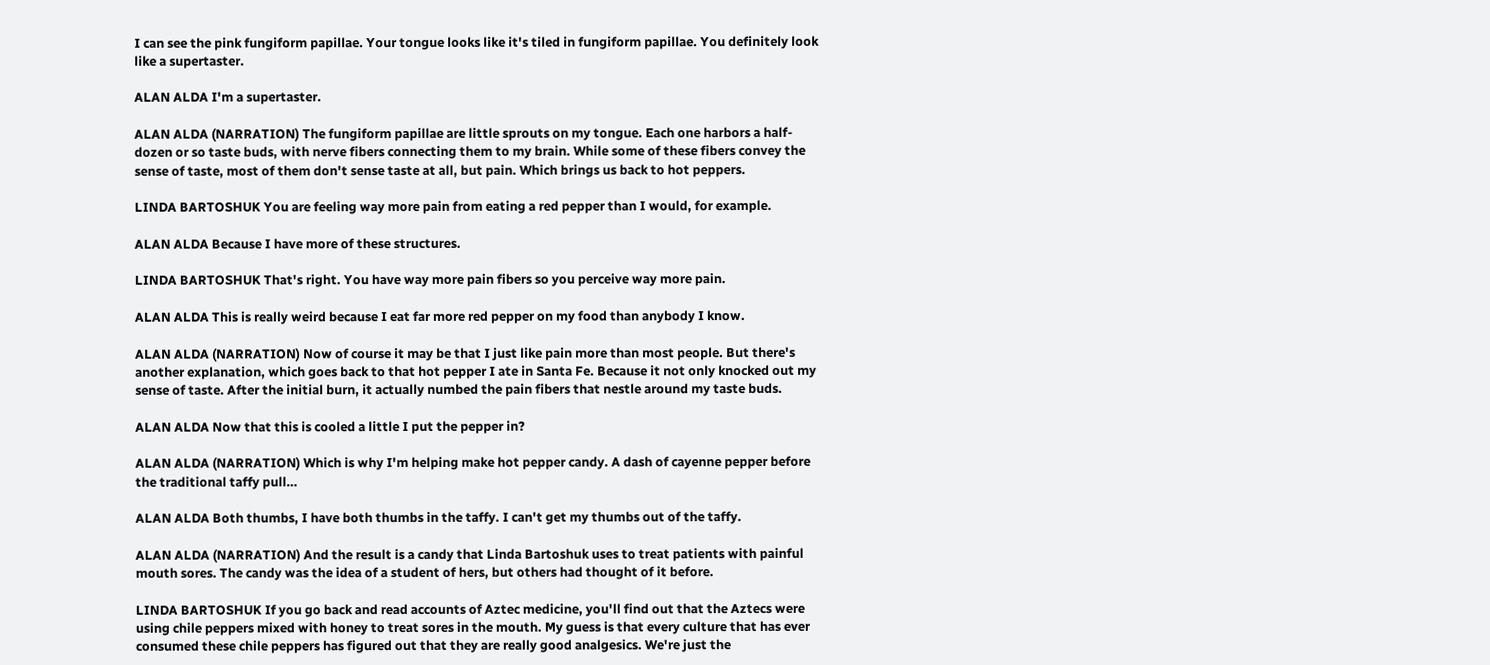I can see the pink fungiform papillae. Your tongue looks like it's tiled in fungiform papillae. You definitely look like a supertaster.

ALAN ALDA I'm a supertaster.

ALAN ALDA (NARRATION) The fungiform papillae are little sprouts on my tongue. Each one harbors a half-dozen or so taste buds, with nerve fibers connecting them to my brain. While some of these fibers convey the sense of taste, most of them don't sense taste at all, but pain. Which brings us back to hot peppers.

LINDA BARTOSHUK You are feeling way more pain from eating a red pepper than I would, for example.

ALAN ALDA Because I have more of these structures.

LINDA BARTOSHUK That's right. You have way more pain fibers so you perceive way more pain.

ALAN ALDA This is really weird because I eat far more red pepper on my food than anybody I know.

ALAN ALDA (NARRATION) Now of course it may be that I just like pain more than most people. But there's another explanation, which goes back to that hot pepper I ate in Santa Fe. Because it not only knocked out my sense of taste. After the initial burn, it actually numbed the pain fibers that nestle around my taste buds.

ALAN ALDA Now that this is cooled a little I put the pepper in?

ALAN ALDA (NARRATION) Which is why I'm helping make hot pepper candy. A dash of cayenne pepper before the traditional taffy pull…

ALAN ALDA Both thumbs, I have both thumbs in the taffy. I can't get my thumbs out of the taffy.

ALAN ALDA (NARRATION) And the result is a candy that Linda Bartoshuk uses to treat patients with painful mouth sores. The candy was the idea of a student of hers, but others had thought of it before.

LINDA BARTOSHUK If you go back and read accounts of Aztec medicine, you'll find out that the Aztecs were using chile peppers mixed with honey to treat sores in the mouth. My guess is that every culture that has ever consumed these chile peppers has figured out that they are really good analgesics. We're just the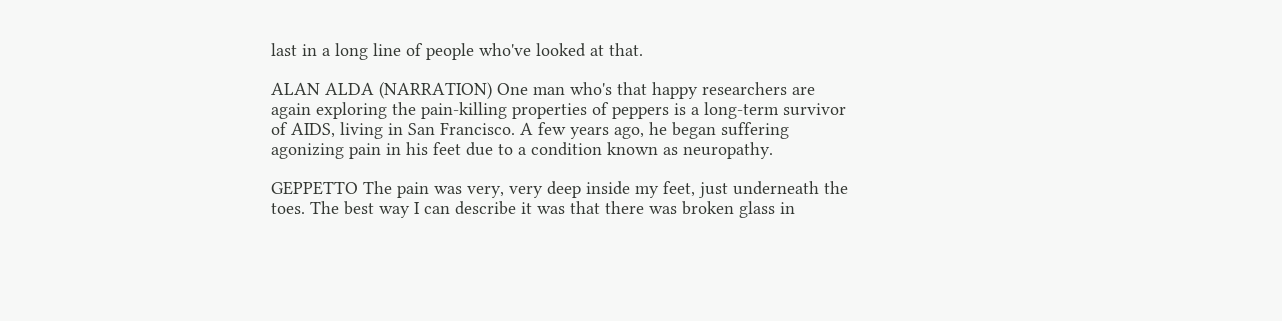last in a long line of people who've looked at that.

ALAN ALDA (NARRATION) One man who's that happy researchers are again exploring the pain-killing properties of peppers is a long-term survivor of AIDS, living in San Francisco. A few years ago, he began suffering agonizing pain in his feet due to a condition known as neuropathy.

GEPPETTO The pain was very, very deep inside my feet, just underneath the toes. The best way I can describe it was that there was broken glass in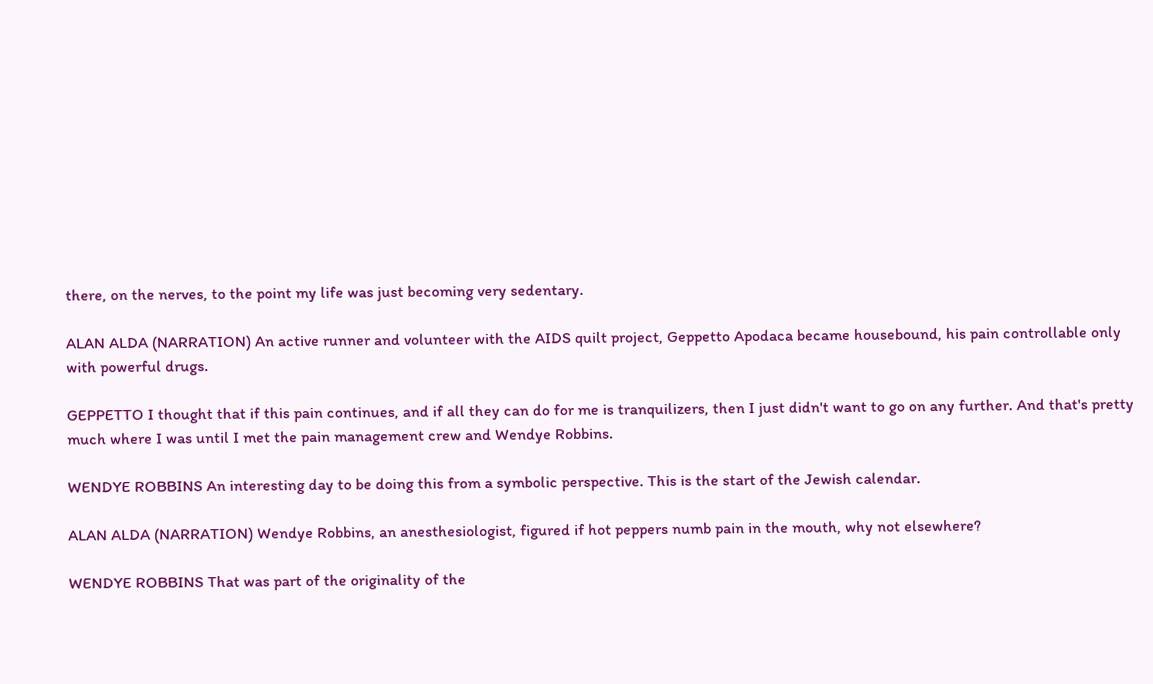there, on the nerves, to the point my life was just becoming very sedentary.

ALAN ALDA (NARRATION) An active runner and volunteer with the AIDS quilt project, Geppetto Apodaca became housebound, his pain controllable only with powerful drugs.

GEPPETTO I thought that if this pain continues, and if all they can do for me is tranquilizers, then I just didn't want to go on any further. And that's pretty much where I was until I met the pain management crew and Wendye Robbins.

WENDYE ROBBINS An interesting day to be doing this from a symbolic perspective. This is the start of the Jewish calendar.

ALAN ALDA (NARRATION) Wendye Robbins, an anesthesiologist, figured if hot peppers numb pain in the mouth, why not elsewhere?

WENDYE ROBBINS That was part of the originality of the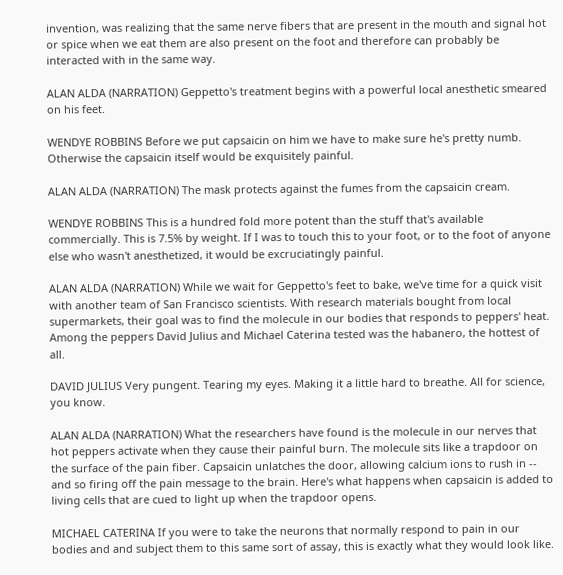invention, was realizing that the same nerve fibers that are present in the mouth and signal hot or spice when we eat them are also present on the foot and therefore can probably be interacted with in the same way.

ALAN ALDA (NARRATION) Geppetto's treatment begins with a powerful local anesthetic smeared on his feet.

WENDYE ROBBINS Before we put capsaicin on him we have to make sure he's pretty numb. Otherwise the capsaicin itself would be exquisitely painful.

ALAN ALDA (NARRATION) The mask protects against the fumes from the capsaicin cream.

WENDYE ROBBINS This is a hundred fold more potent than the stuff that's available commercially. This is 7.5% by weight. If I was to touch this to your foot, or to the foot of anyone else who wasn't anesthetized, it would be excruciatingly painful.

ALAN ALDA (NARRATION) While we wait for Geppetto's feet to bake, we've time for a quick visit with another team of San Francisco scientists. With research materials bought from local supermarkets, their goal was to find the molecule in our bodies that responds to peppers' heat. Among the peppers David Julius and Michael Caterina tested was the habanero, the hottest of all.

DAVID JULIUS Very pungent. Tearing my eyes. Making it a little hard to breathe. All for science, you know.

ALAN ALDA (NARRATION) What the researchers have found is the molecule in our nerves that hot peppers activate when they cause their painful burn. The molecule sits like a trapdoor on the surface of the pain fiber. Capsaicin unlatches the door, allowing calcium ions to rush in -- and so firing off the pain message to the brain. Here's what happens when capsaicin is added to living cells that are cued to light up when the trapdoor opens.

MICHAEL CATERINA If you were to take the neurons that normally respond to pain in our bodies and and subject them to this same sort of assay, this is exactly what they would look like.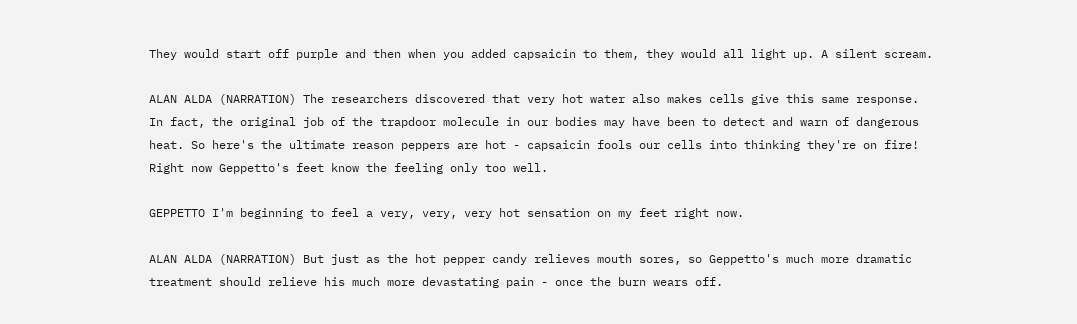They would start off purple and then when you added capsaicin to them, they would all light up. A silent scream.

ALAN ALDA (NARRATION) The researchers discovered that very hot water also makes cells give this same response. In fact, the original job of the trapdoor molecule in our bodies may have been to detect and warn of dangerous heat. So here's the ultimate reason peppers are hot - capsaicin fools our cells into thinking they're on fire! Right now Geppetto's feet know the feeling only too well.

GEPPETTO I'm beginning to feel a very, very, very hot sensation on my feet right now.

ALAN ALDA (NARRATION) But just as the hot pepper candy relieves mouth sores, so Geppetto's much more dramatic treatment should relieve his much more devastating pain - once the burn wears off.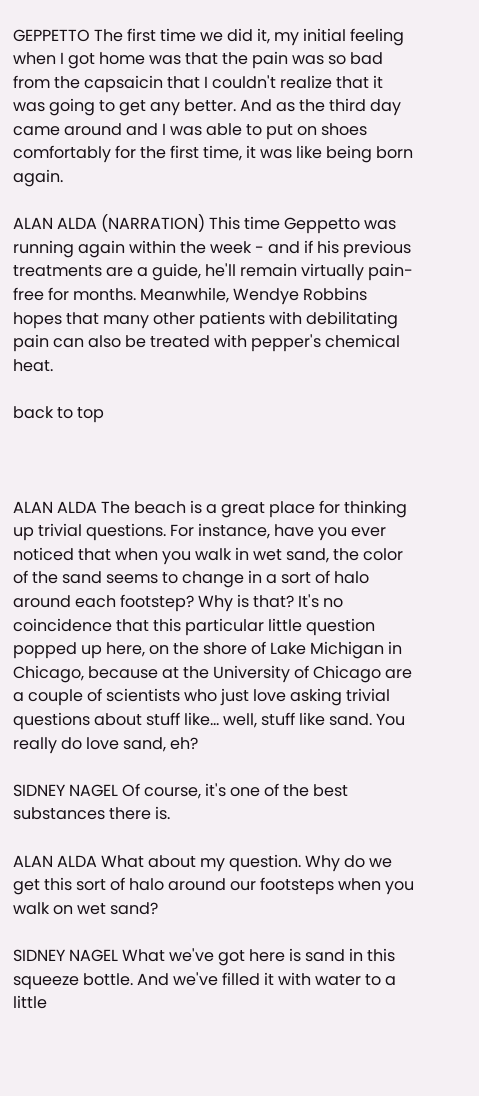GEPPETTO The first time we did it, my initial feeling when I got home was that the pain was so bad from the capsaicin that I couldn't realize that it was going to get any better. And as the third day came around and I was able to put on shoes comfortably for the first time, it was like being born again.

ALAN ALDA (NARRATION) This time Geppetto was running again within the week - and if his previous treatments are a guide, he'll remain virtually pain-free for months. Meanwhile, Wendye Robbins hopes that many other patients with debilitating pain can also be treated with pepper's chemical heat.

back to top



ALAN ALDA The beach is a great place for thinking up trivial questions. For instance, have you ever noticed that when you walk in wet sand, the color of the sand seems to change in a sort of halo around each footstep? Why is that? It's no coincidence that this particular little question popped up here, on the shore of Lake Michigan in Chicago, because at the University of Chicago are a couple of scientists who just love asking trivial questions about stuff like… well, stuff like sand. You really do love sand, eh?

SIDNEY NAGEL Of course, it's one of the best substances there is.

ALAN ALDA What about my question. Why do we get this sort of halo around our footsteps when you walk on wet sand?

SIDNEY NAGEL What we've got here is sand in this squeeze bottle. And we've filled it with water to a little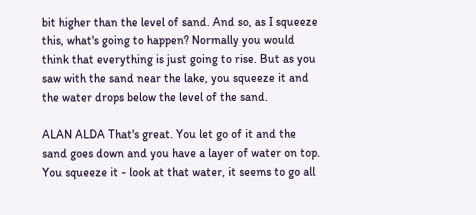bit higher than the level of sand. And so, as I squeeze this, what's going to happen? Normally you would think that everything is just going to rise. But as you saw with the sand near the lake, you squeeze it and the water drops below the level of the sand.

ALAN ALDA That's great. You let go of it and the sand goes down and you have a layer of water on top. You squeeze it - look at that water, it seems to go all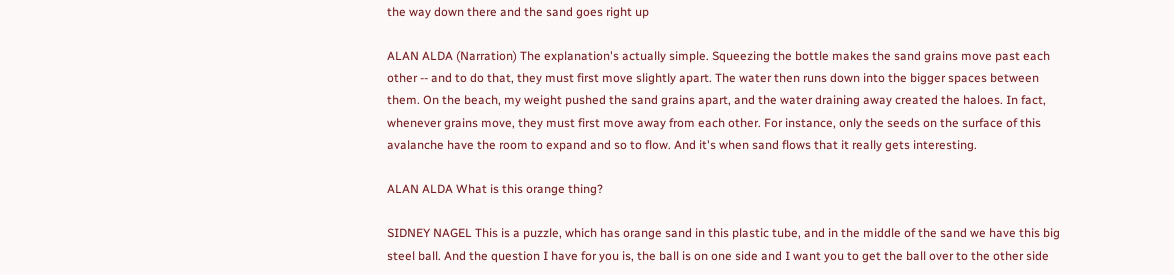the way down there and the sand goes right up

ALAN ALDA (Narration) The explanation's actually simple. Squeezing the bottle makes the sand grains move past each other -- and to do that, they must first move slightly apart. The water then runs down into the bigger spaces between them. On the beach, my weight pushed the sand grains apart, and the water draining away created the haloes. In fact, whenever grains move, they must first move away from each other. For instance, only the seeds on the surface of this avalanche have the room to expand and so to flow. And it's when sand flows that it really gets interesting.

ALAN ALDA What is this orange thing?

SIDNEY NAGEL This is a puzzle, which has orange sand in this plastic tube, and in the middle of the sand we have this big steel ball. And the question I have for you is, the ball is on one side and I want you to get the ball over to the other side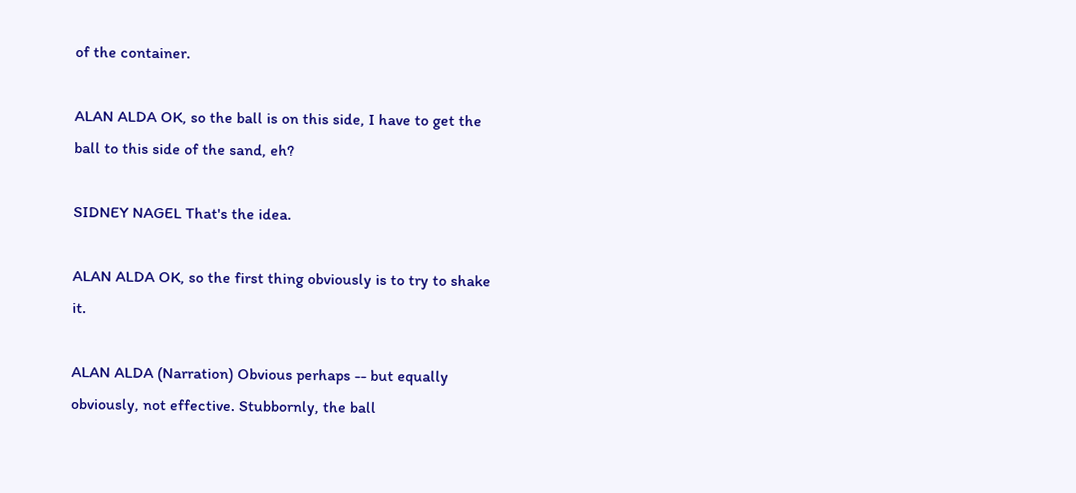of the container.

ALAN ALDA OK, so the ball is on this side, I have to get the ball to this side of the sand, eh?

SIDNEY NAGEL That's the idea.

ALAN ALDA OK, so the first thing obviously is to try to shake it.

ALAN ALDA (Narration) Obvious perhaps -- but equally obviously, not effective. Stubbornly, the ball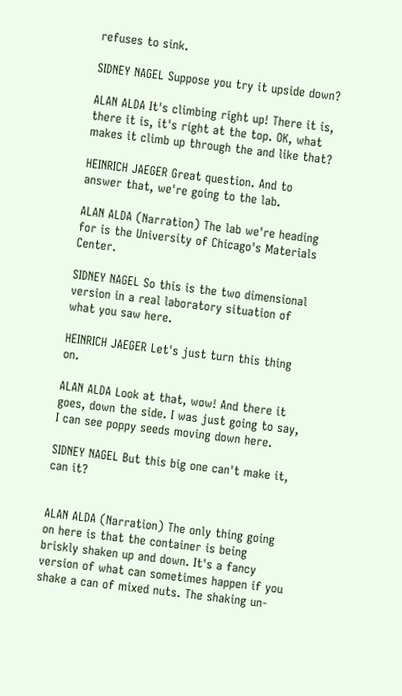refuses to sink.

SIDNEY NAGEL Suppose you try it upside down?

ALAN ALDA It's climbing right up! There it is, there it is, it's right at the top. OK, what makes it climb up through the and like that?

HEINRICH JAEGER Great question. And to answer that, we're going to the lab.

ALAN ALDA (Narration) The lab we're heading for is the University of Chicago's Materials Center.

SIDNEY NAGEL So this is the two dimensional version in a real laboratory situation of what you saw here.

HEINRICH JAEGER Let's just turn this thing on.

ALAN ALDA Look at that, wow! And there it goes, down the side. I was just going to say, I can see poppy seeds moving down here.

SIDNEY NAGEL But this big one can't make it, can it?


ALAN ALDA (Narration) The only thing going on here is that the container is being briskly shaken up and down. It's a fancy version of what can sometimes happen if you shake a can of mixed nuts. The shaking un-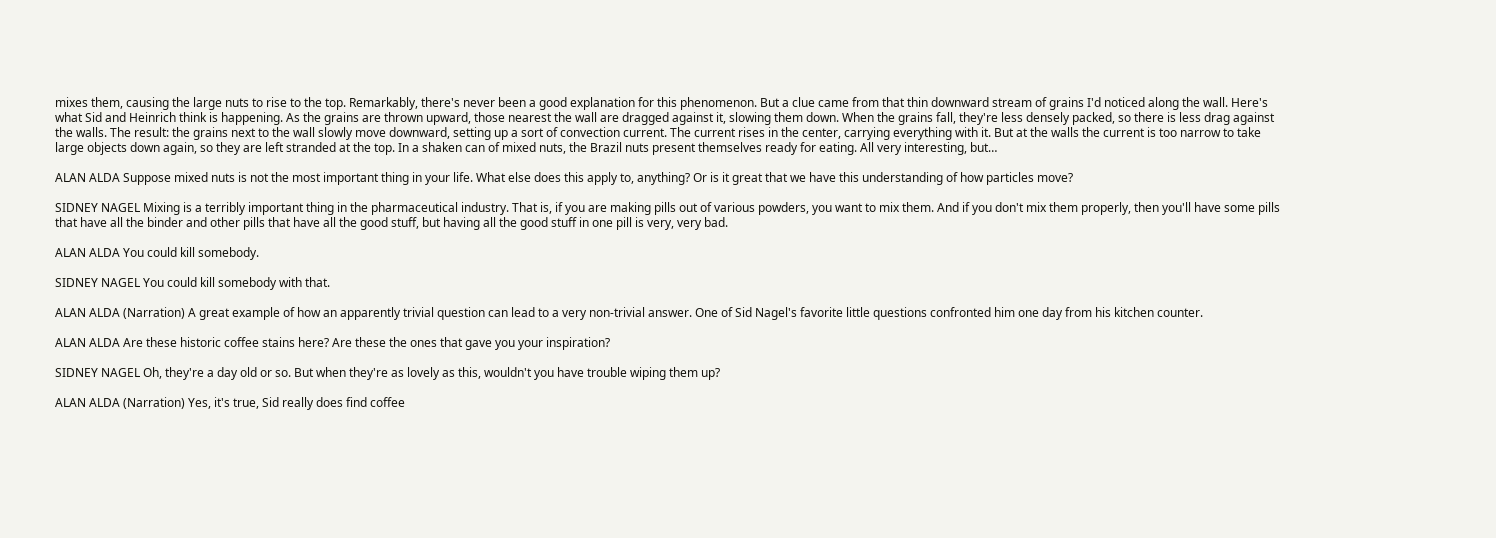mixes them, causing the large nuts to rise to the top. Remarkably, there's never been a good explanation for this phenomenon. But a clue came from that thin downward stream of grains I'd noticed along the wall. Here's what Sid and Heinrich think is happening. As the grains are thrown upward, those nearest the wall are dragged against it, slowing them down. When the grains fall, they're less densely packed, so there is less drag against the walls. The result: the grains next to the wall slowly move downward, setting up a sort of convection current. The current rises in the center, carrying everything with it. But at the walls the current is too narrow to take large objects down again, so they are left stranded at the top. In a shaken can of mixed nuts, the Brazil nuts present themselves ready for eating. All very interesting, but…

ALAN ALDA Suppose mixed nuts is not the most important thing in your life. What else does this apply to, anything? Or is it great that we have this understanding of how particles move?

SIDNEY NAGEL Mixing is a terribly important thing in the pharmaceutical industry. That is, if you are making pills out of various powders, you want to mix them. And if you don't mix them properly, then you'll have some pills that have all the binder and other pills that have all the good stuff, but having all the good stuff in one pill is very, very bad.

ALAN ALDA You could kill somebody.

SIDNEY NAGEL You could kill somebody with that.

ALAN ALDA (Narration) A great example of how an apparently trivial question can lead to a very non-trivial answer. One of Sid Nagel's favorite little questions confronted him one day from his kitchen counter.

ALAN ALDA Are these historic coffee stains here? Are these the ones that gave you your inspiration?

SIDNEY NAGEL Oh, they're a day old or so. But when they're as lovely as this, wouldn't you have trouble wiping them up?

ALAN ALDA (Narration) Yes, it's true, Sid really does find coffee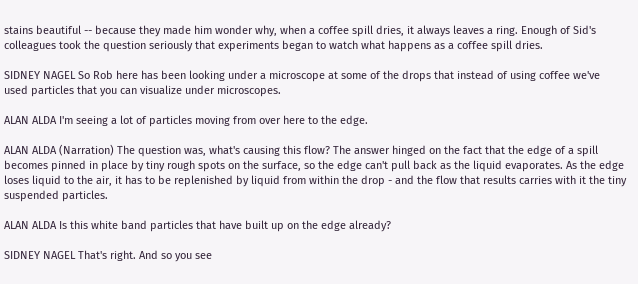stains beautiful -- because they made him wonder why, when a coffee spill dries, it always leaves a ring. Enough of Sid's colleagues took the question seriously that experiments began to watch what happens as a coffee spill dries.

SIDNEY NAGEL So Rob here has been looking under a microscope at some of the drops that instead of using coffee we've used particles that you can visualize under microscopes.

ALAN ALDA I'm seeing a lot of particles moving from over here to the edge.

ALAN ALDA (Narration) The question was, what's causing this flow? The answer hinged on the fact that the edge of a spill becomes pinned in place by tiny rough spots on the surface, so the edge can't pull back as the liquid evaporates. As the edge loses liquid to the air, it has to be replenished by liquid from within the drop - and the flow that results carries with it the tiny suspended particles.

ALAN ALDA Is this white band particles that have built up on the edge already?

SIDNEY NAGEL That's right. And so you see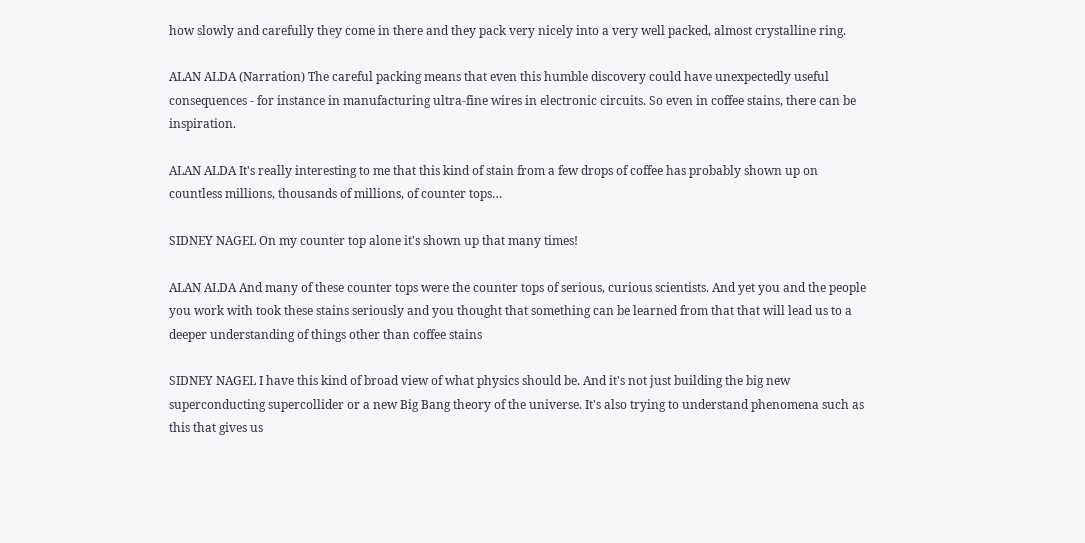how slowly and carefully they come in there and they pack very nicely into a very well packed, almost crystalline ring.

ALAN ALDA (Narration) The careful packing means that even this humble discovery could have unexpectedly useful consequences - for instance in manufacturing ultra-fine wires in electronic circuits. So even in coffee stains, there can be inspiration.

ALAN ALDA It's really interesting to me that this kind of stain from a few drops of coffee has probably shown up on countless millions, thousands of millions, of counter tops…

SIDNEY NAGEL On my counter top alone it's shown up that many times!

ALAN ALDA And many of these counter tops were the counter tops of serious, curious scientists. And yet you and the people you work with took these stains seriously and you thought that something can be learned from that that will lead us to a deeper understanding of things other than coffee stains

SIDNEY NAGEL I have this kind of broad view of what physics should be. And it's not just building the big new superconducting supercollider or a new Big Bang theory of the universe. It's also trying to understand phenomena such as this that gives us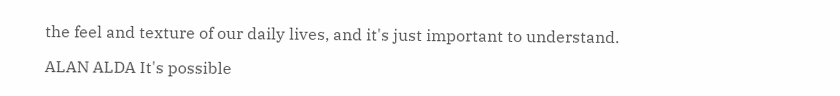the feel and texture of our daily lives, and it's just important to understand.

ALAN ALDA It's possible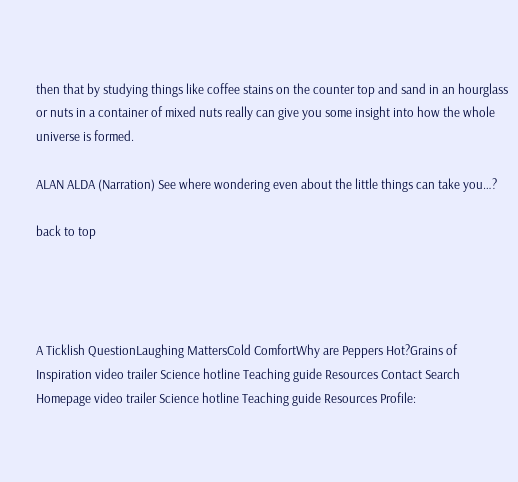then that by studying things like coffee stains on the counter top and sand in an hourglass or nuts in a container of mixed nuts really can give you some insight into how the whole universe is formed.

ALAN ALDA (Narration) See where wondering even about the little things can take you…?

back to top




A Ticklish QuestionLaughing MattersCold ComfortWhy are Peppers Hot?Grains of Inspiration video trailer Science hotline Teaching guide Resources Contact Search Homepage video trailer Science hotline Teaching guide Resources Profile: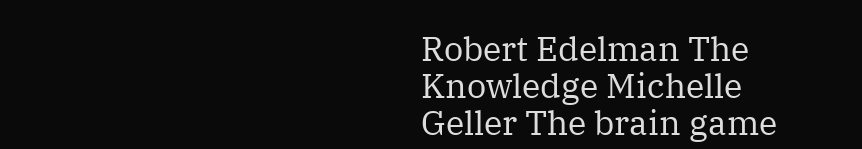Robert Edelman The Knowledge Michelle Geller The brain game